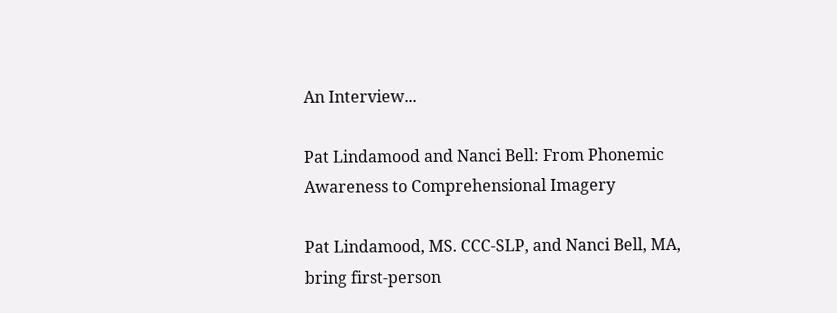An Interview...

Pat Lindamood and Nanci Bell: From Phonemic Awareness to Comprehensional Imagery

Pat Lindamood, MS. CCC-SLP, and Nanci Bell, MA, bring first-person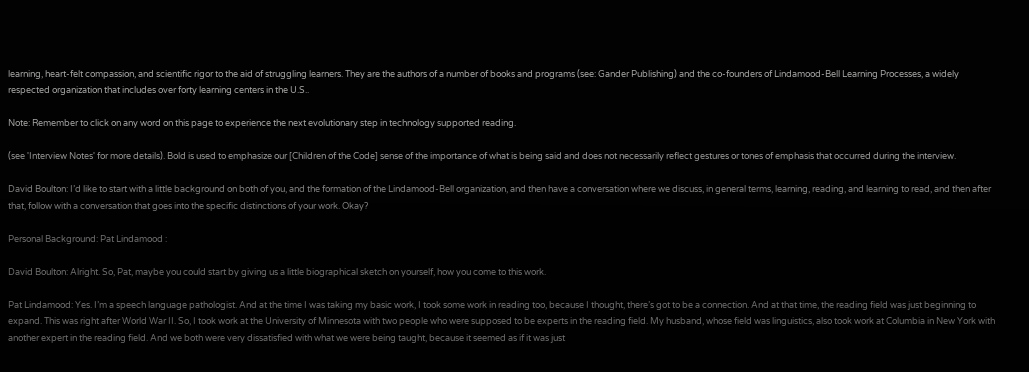learning, heart-felt compassion, and scientific rigor to the aid of struggling learners. They are the authors of a number of books and programs (see: Gander Publishing) and the co-founders of Lindamood-Bell Learning Processes, a widely respected organization that includes over forty learning centers in the U.S..

Note: Remember to click on any word on this page to experience the next evolutionary step in technology supported reading.

(see 'Interview Notes' for more details). Bold is used to emphasize our [Children of the Code] sense of the importance of what is being said and does not necessarily reflect gestures or tones of emphasis that occurred during the interview.

David Boulton: I’d like to start with a little background on both of you, and the formation of the Lindamood-Bell organization, and then have a conversation where we discuss, in general terms, learning, reading, and learning to read, and then after that, follow with a conversation that goes into the specific distinctions of your work. Okay?

Personal Background: Pat Lindamood :

David Boulton: Alright. So, Pat, maybe you could start by giving us a little biographical sketch on yourself, how you come to this work.

Pat Lindamood: Yes. I’m a speech language pathologist. And at the time I was taking my basic work, I took some work in reading too, because I thought, there’s got to be a connection. And at that time, the reading field was just beginning to expand. This was right after World War II. So, I took work at the University of Minnesota with two people who were supposed to be experts in the reading field. My husband, whose field was linguistics, also took work at Columbia in New York with another expert in the reading field. And we both were very dissatisfied with what we were being taught, because it seemed as if it was just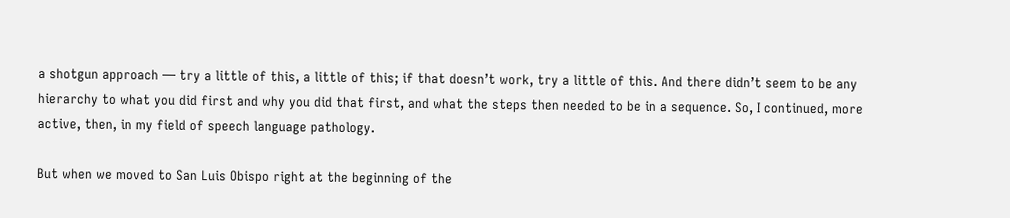a shotgun approach — try a little of this, a little of this; if that doesn’t work, try a little of this. And there didn’t seem to be any hierarchy to what you did first and why you did that first, and what the steps then needed to be in a sequence. So, I continued, more active, then, in my field of speech language pathology.

But when we moved to San Luis Obispo right at the beginning of the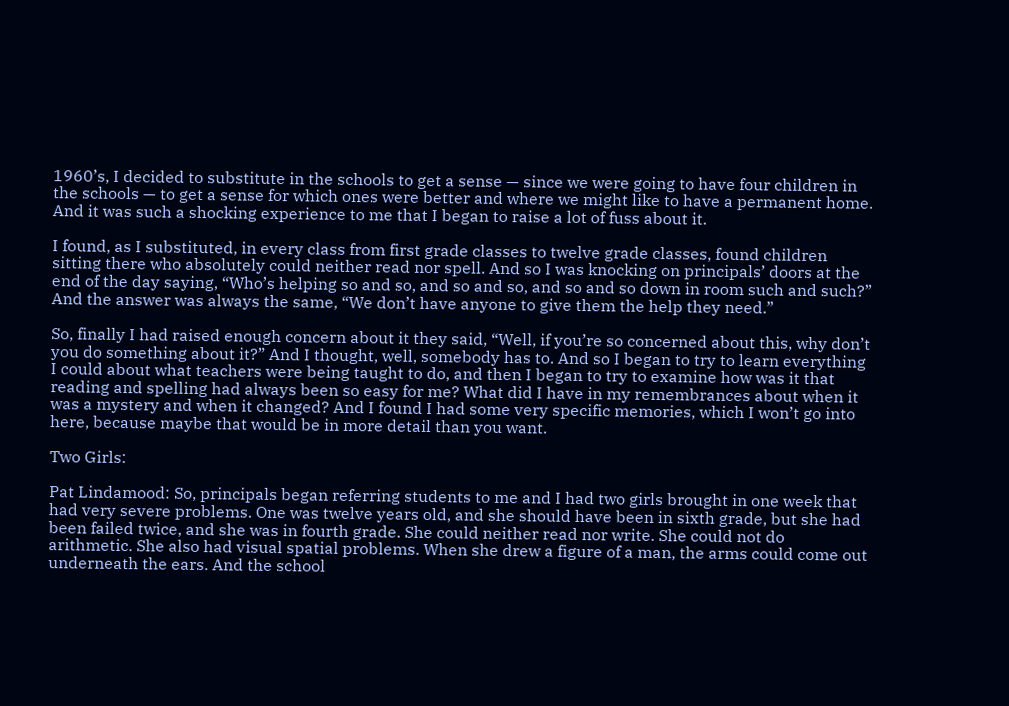1960’s, I decided to substitute in the schools to get a sense — since we were going to have four children in the schools — to get a sense for which ones were better and where we might like to have a permanent home. And it was such a shocking experience to me that I began to raise a lot of fuss about it.

I found, as I substituted, in every class from first grade classes to twelve grade classes, found children sitting there who absolutely could neither read nor spell. And so I was knocking on principals’ doors at the end of the day saying, “Who’s helping so and so, and so and so, and so and so down in room such and such?” And the answer was always the same, “We don’t have anyone to give them the help they need.”

So, finally I had raised enough concern about it they said, “Well, if you’re so concerned about this, why don’t you do something about it?” And I thought, well, somebody has to. And so I began to try to learn everything I could about what teachers were being taught to do, and then I began to try to examine how was it that reading and spelling had always been so easy for me? What did I have in my remembrances about when it was a mystery and when it changed? And I found I had some very specific memories, which I won’t go into here, because maybe that would be in more detail than you want.

Two Girls:

Pat Lindamood: So, principals began referring students to me and I had two girls brought in one week that had very severe problems. One was twelve years old, and she should have been in sixth grade, but she had been failed twice, and she was in fourth grade. She could neither read nor write. She could not do arithmetic. She also had visual spatial problems. When she drew a figure of a man, the arms could come out underneath the ears. And the school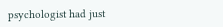psychologist had just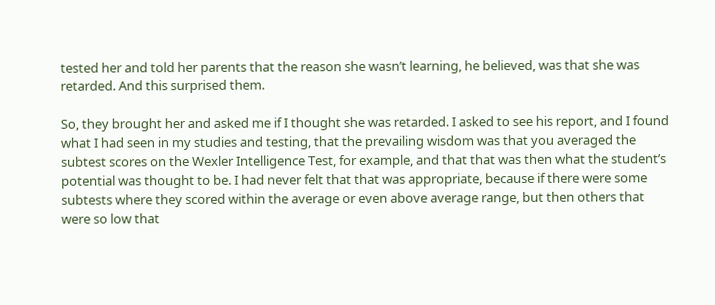tested her and told her parents that the reason she wasn’t learning, he believed, was that she was retarded. And this surprised them.

So, they brought her and asked me if I thought she was retarded. I asked to see his report, and I found what I had seen in my studies and testing, that the prevailing wisdom was that you averaged the subtest scores on the Wexler Intelligence Test, for example, and that that was then what the student’s potential was thought to be. I had never felt that that was appropriate, because if there were some subtests where they scored within the average or even above average range, but then others that were so low that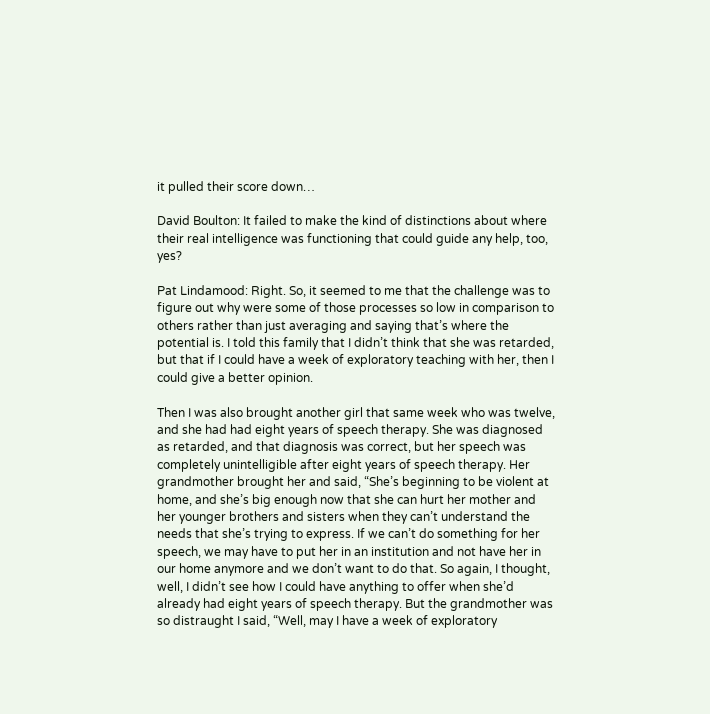it pulled their score down…

David Boulton: It failed to make the kind of distinctions about where their real intelligence was functioning that could guide any help, too, yes?

Pat Lindamood: Right. So, it seemed to me that the challenge was to figure out why were some of those processes so low in comparison to others rather than just averaging and saying that’s where the potential is. I told this family that I didn’t think that she was retarded, but that if I could have a week of exploratory teaching with her, then I could give a better opinion.

Then I was also brought another girl that same week who was twelve, and she had had eight years of speech therapy. She was diagnosed as retarded, and that diagnosis was correct, but her speech was completely unintelligible after eight years of speech therapy. Her grandmother brought her and said, “She’s beginning to be violent at home, and she’s big enough now that she can hurt her mother and her younger brothers and sisters when they can’t understand the needs that she’s trying to express. If we can’t do something for her speech, we may have to put her in an institution and not have her in our home anymore and we don’t want to do that. So again, I thought, well, I didn’t see how I could have anything to offer when she’d already had eight years of speech therapy. But the grandmother was so distraught I said, “Well, may I have a week of exploratory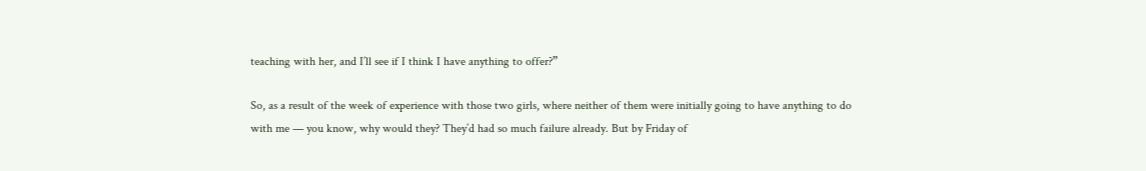teaching with her, and I’ll see if I think I have anything to offer?”

So, as a result of the week of experience with those two girls, where neither of them were initially going to have anything to do with me — you know, why would they? They’d had so much failure already. But by Friday of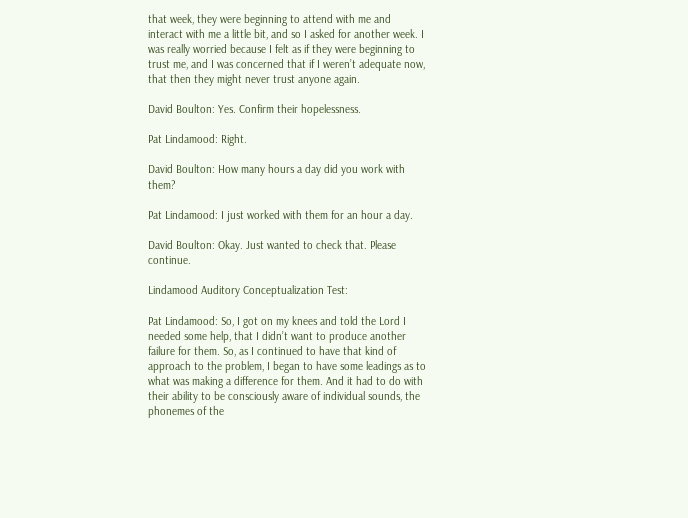that week, they were beginning to attend with me and interact with me a little bit, and so I asked for another week. I was really worried because I felt as if they were beginning to trust me, and I was concerned that if I weren’t adequate now, that then they might never trust anyone again.

David Boulton: Yes. Confirm their hopelessness.

Pat Lindamood: Right.

David Boulton: How many hours a day did you work with them?

Pat Lindamood: I just worked with them for an hour a day.

David Boulton: Okay. Just wanted to check that. Please continue.

Lindamood Auditory Conceptualization Test:

Pat Lindamood: So, I got on my knees and told the Lord I needed some help, that I didn’t want to produce another failure for them. So, as I continued to have that kind of approach to the problem, I began to have some leadings as to what was making a difference for them. And it had to do with their ability to be consciously aware of individual sounds, the phonemes of the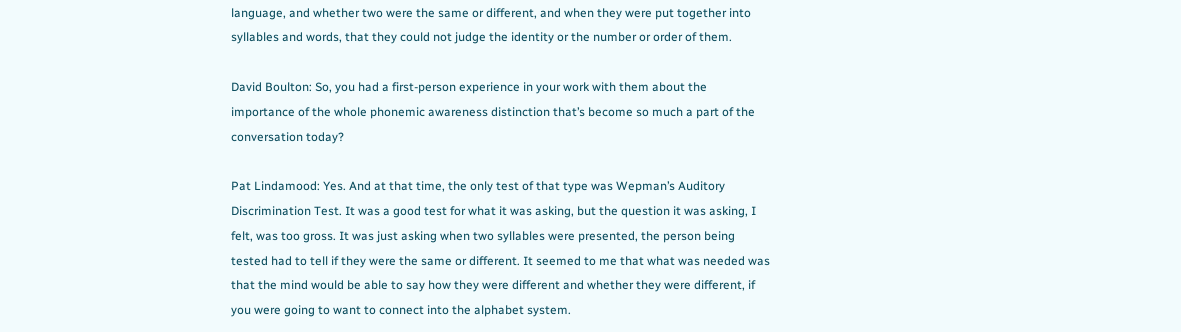language, and whether two were the same or different, and when they were put together into syllables and words, that they could not judge the identity or the number or order of them.

David Boulton: So, you had a first-person experience in your work with them about the importance of the whole phonemic awareness distinction that’s become so much a part of the conversation today?

Pat Lindamood: Yes. And at that time, the only test of that type was Wepman’s Auditory Discrimination Test. It was a good test for what it was asking, but the question it was asking, I felt, was too gross. It was just asking when two syllables were presented, the person being tested had to tell if they were the same or different. It seemed to me that what was needed was that the mind would be able to say how they were different and whether they were different, if you were going to want to connect into the alphabet system.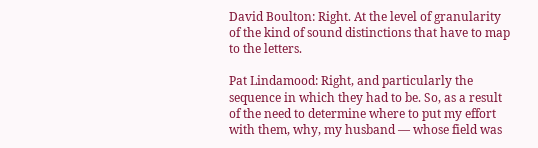David Boulton: Right. At the level of granularity of the kind of sound distinctions that have to map to the letters.

Pat Lindamood: Right, and particularly the sequence in which they had to be. So, as a result of the need to determine where to put my effort with them, why, my husband — whose field was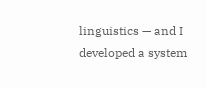linguistics — and I developed a system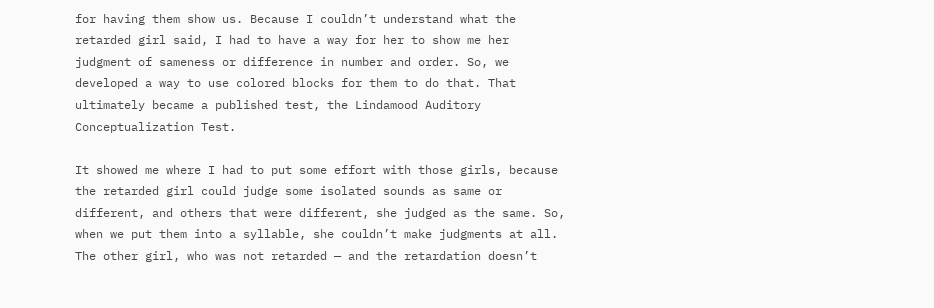for having them show us. Because I couldn’t understand what the retarded girl said, I had to have a way for her to show me her judgment of sameness or difference in number and order. So, we developed a way to use colored blocks for them to do that. That ultimately became a published test, the Lindamood Auditory Conceptualization Test.

It showed me where I had to put some effort with those girls, because the retarded girl could judge some isolated sounds as same or different, and others that were different, she judged as the same. So, when we put them into a syllable, she couldn’t make judgments at all. The other girl, who was not retarded — and the retardation doesn’t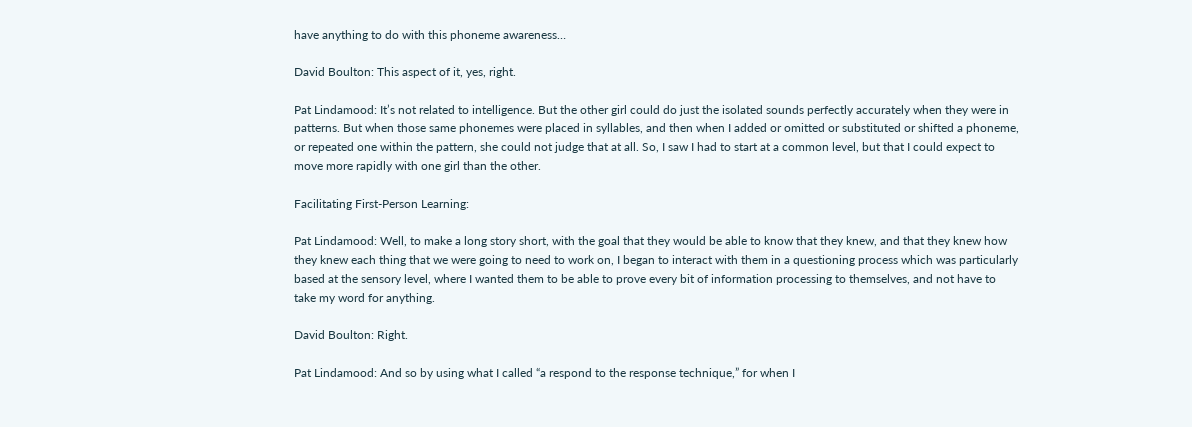have anything to do with this phoneme awareness…

David Boulton: This aspect of it, yes, right.

Pat Lindamood: It’s not related to intelligence. But the other girl could do just the isolated sounds perfectly accurately when they were in patterns. But when those same phonemes were placed in syllables, and then when I added or omitted or substituted or shifted a phoneme, or repeated one within the pattern, she could not judge that at all. So, I saw I had to start at a common level, but that I could expect to move more rapidly with one girl than the other.

Facilitating First-Person Learning:

Pat Lindamood: Well, to make a long story short, with the goal that they would be able to know that they knew, and that they knew how they knew each thing that we were going to need to work on, I began to interact with them in a questioning process which was particularly based at the sensory level, where I wanted them to be able to prove every bit of information processing to themselves, and not have to take my word for anything.

David Boulton: Right.

Pat Lindamood: And so by using what I called “a respond to the response technique,” for when I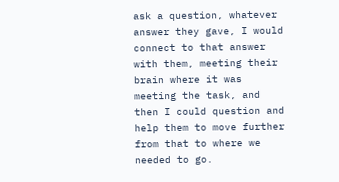ask a question, whatever answer they gave, I would connect to that answer with them, meeting their brain where it was meeting the task, and then I could question and help them to move further from that to where we needed to go.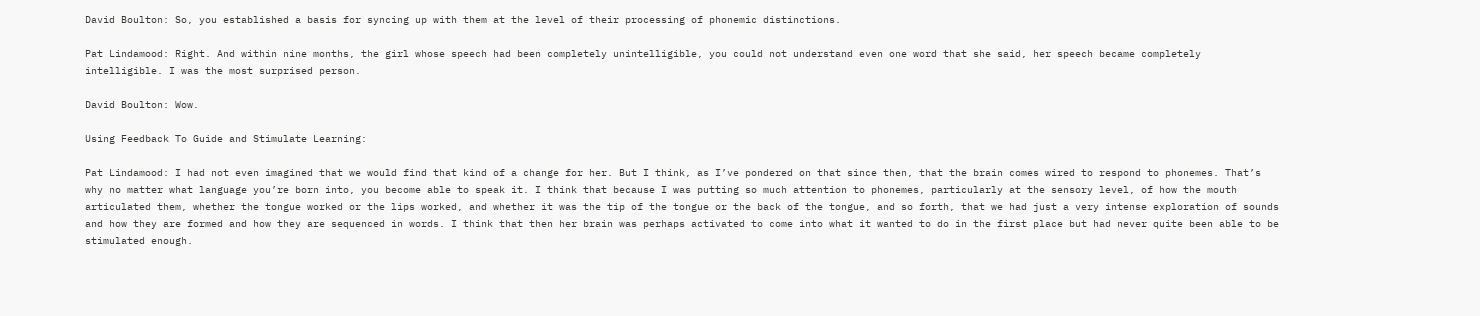David Boulton: So, you established a basis for syncing up with them at the level of their processing of phonemic distinctions.

Pat Lindamood: Right. And within nine months, the girl whose speech had been completely unintelligible, you could not understand even one word that she said, her speech became completely intelligible. I was the most surprised person.

David Boulton: Wow.

Using Feedback To Guide and Stimulate Learning:

Pat Lindamood: I had not even imagined that we would find that kind of a change for her. But I think, as I’ve pondered on that since then, that the brain comes wired to respond to phonemes. That’s why no matter what language you’re born into, you become able to speak it. I think that because I was putting so much attention to phonemes, particularly at the sensory level, of how the mouth articulated them, whether the tongue worked or the lips worked, and whether it was the tip of the tongue or the back of the tongue, and so forth, that we had just a very intense exploration of sounds and how they are formed and how they are sequenced in words. I think that then her brain was perhaps activated to come into what it wanted to do in the first place but had never quite been able to be stimulated enough.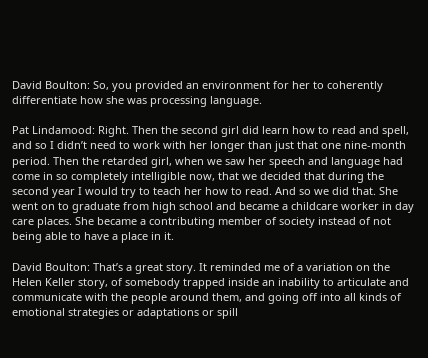David Boulton: So, you provided an environment for her to coherently differentiate how she was processing language.

Pat Lindamood: Right. Then the second girl did learn how to read and spell, and so I didn’t need to work with her longer than just that one nine-month period. Then the retarded girl, when we saw her speech and language had come in so completely intelligible now, that we decided that during the second year I would try to teach her how to read. And so we did that. She went on to graduate from high school and became a childcare worker in day care places. She became a contributing member of society instead of not being able to have a place in it.

David Boulton: That’s a great story. It reminded me of a variation on the Helen Keller story, of somebody trapped inside an inability to articulate and communicate with the people around them, and going off into all kinds of emotional strategies or adaptations or spill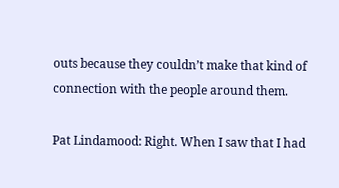outs because they couldn’t make that kind of connection with the people around them.

Pat Lindamood: Right. When I saw that I had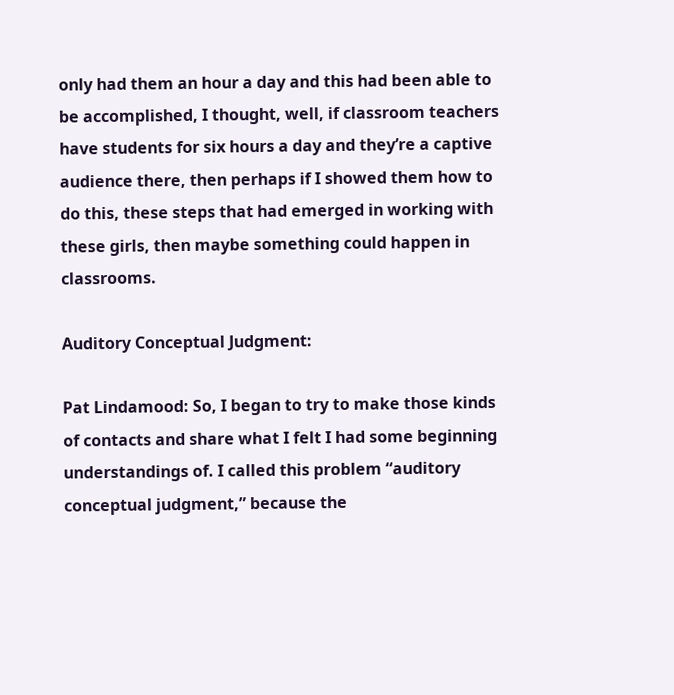only had them an hour a day and this had been able to be accomplished, I thought, well, if classroom teachers have students for six hours a day and they’re a captive audience there, then perhaps if I showed them how to do this, these steps that had emerged in working with these girls, then maybe something could happen in classrooms.

Auditory Conceptual Judgment:

Pat Lindamood: So, I began to try to make those kinds of contacts and share what I felt I had some beginning understandings of. I called this problem “auditory conceptual judgment,” because the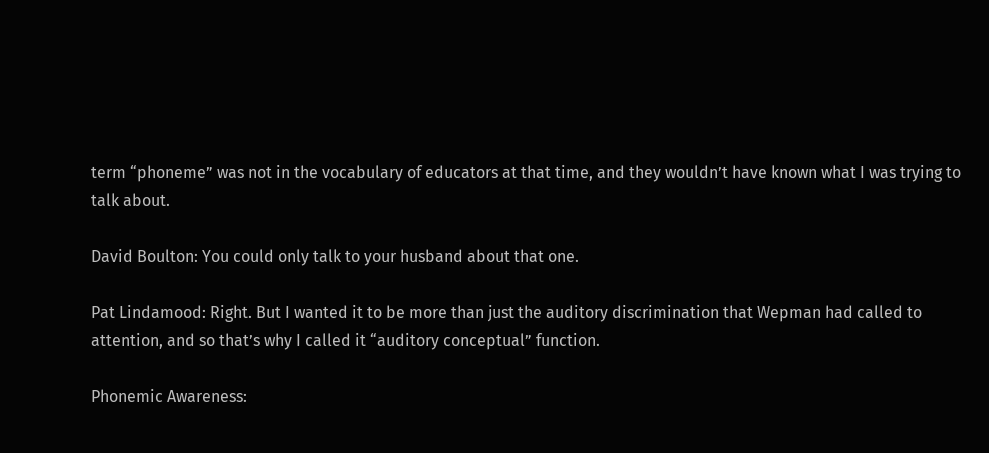term “phoneme” was not in the vocabulary of educators at that time, and they wouldn’t have known what I was trying to talk about.

David Boulton: You could only talk to your husband about that one.

Pat Lindamood: Right. But I wanted it to be more than just the auditory discrimination that Wepman had called to attention, and so that’s why I called it “auditory conceptual” function.

Phonemic Awareness: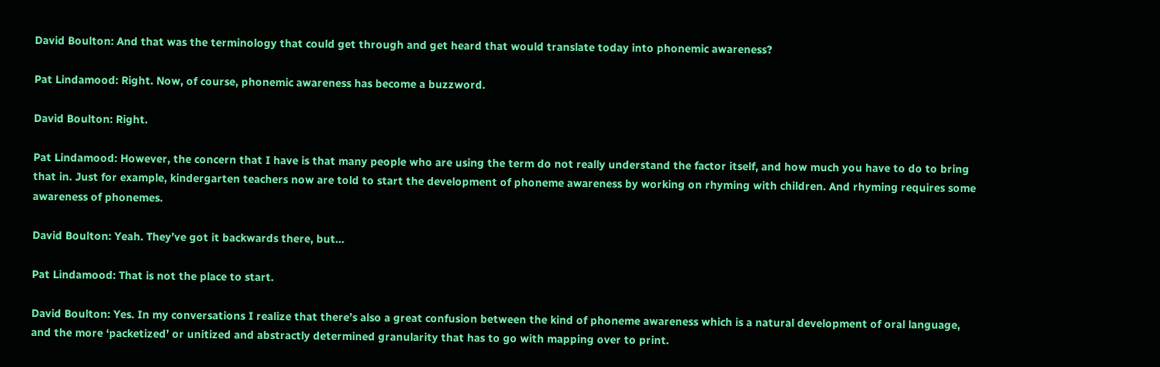David Boulton: And that was the terminology that could get through and get heard that would translate today into phonemic awareness?

Pat Lindamood: Right. Now, of course, phonemic awareness has become a buzzword.

David Boulton: Right.

Pat Lindamood: However, the concern that I have is that many people who are using the term do not really understand the factor itself, and how much you have to do to bring that in. Just for example, kindergarten teachers now are told to start the development of phoneme awareness by working on rhyming with children. And rhyming requires some awareness of phonemes.

David Boulton: Yeah. They’ve got it backwards there, but…

Pat Lindamood: That is not the place to start.

David Boulton: Yes. In my conversations I realize that there’s also a great confusion between the kind of phoneme awareness which is a natural development of oral language, and the more ‘packetized’ or unitized and abstractly determined granularity that has to go with mapping over to print.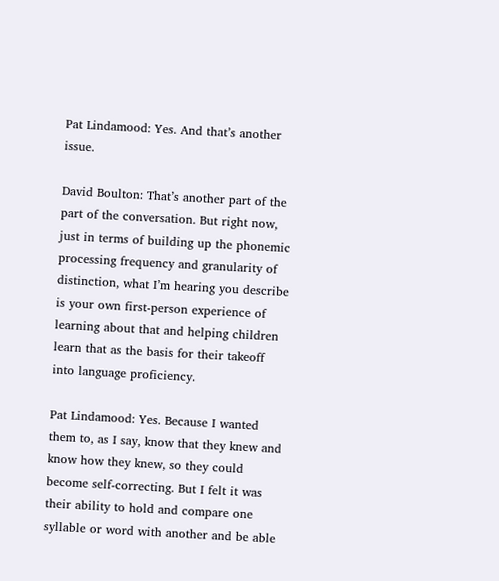Pat Lindamood: Yes. And that’s another issue.

David Boulton: That’s another part of the part of the conversation. But right now, just in terms of building up the phonemic processing frequency and granularity of distinction, what I’m hearing you describe is your own first-person experience of learning about that and helping children learn that as the basis for their takeoff into language proficiency.

Pat Lindamood: Yes. Because I wanted them to, as I say, know that they knew and know how they knew, so they could become self-correcting. But I felt it was their ability to hold and compare one syllable or word with another and be able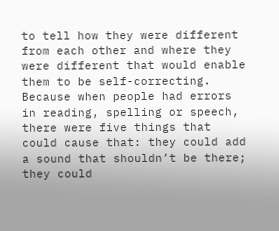to tell how they were different from each other and where they were different that would enable them to be self-correcting. Because when people had errors in reading, spelling or speech, there were five things that could cause that: they could add a sound that shouldn’t be there; they could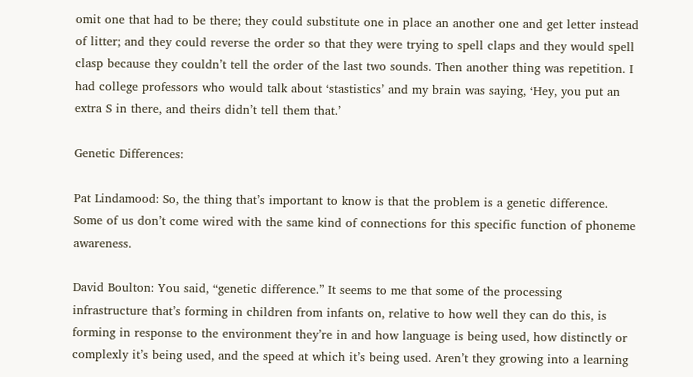omit one that had to be there; they could substitute one in place an another one and get letter instead of litter; and they could reverse the order so that they were trying to spell claps and they would spell clasp because they couldn’t tell the order of the last two sounds. Then another thing was repetition. I had college professors who would talk about ‘stastistics’ and my brain was saying, ‘Hey, you put an extra S in there, and theirs didn’t tell them that.’

Genetic Differences:

Pat Lindamood: So, the thing that’s important to know is that the problem is a genetic difference. Some of us don’t come wired with the same kind of connections for this specific function of phoneme awareness.

David Boulton: You said, “genetic difference.” It seems to me that some of the processing infrastructure that’s forming in children from infants on, relative to how well they can do this, is forming in response to the environment they’re in and how language is being used, how distinctly or complexly it’s being used, and the speed at which it’s being used. Aren’t they growing into a learning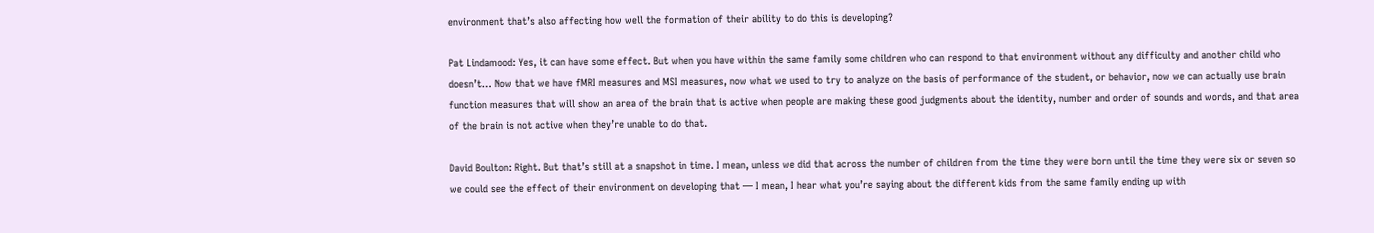environment that’s also affecting how well the formation of their ability to do this is developing?

Pat Lindamood: Yes, it can have some effect. But when you have within the same family some children who can respond to that environment without any difficulty and another child who doesn’t… Now that we have fMRI measures and MSI measures, now what we used to try to analyze on the basis of performance of the student, or behavior, now we can actually use brain function measures that will show an area of the brain that is active when people are making these good judgments about the identity, number and order of sounds and words, and that area of the brain is not active when they’re unable to do that.

David Boulton: Right. But that’s still at a snapshot in time. I mean, unless we did that across the number of children from the time they were born until the time they were six or seven so we could see the effect of their environment on developing that — I mean, I hear what you’re saying about the different kids from the same family ending up with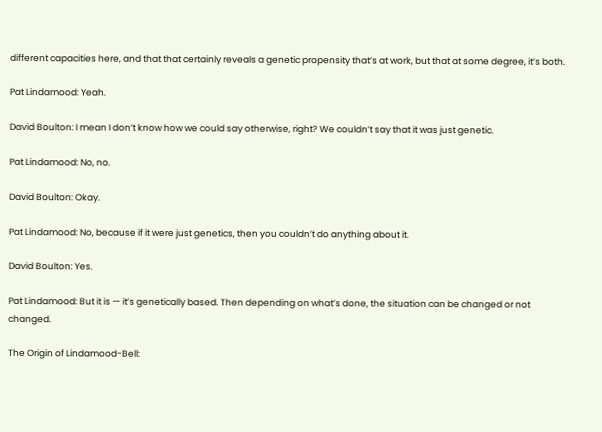different capacities here, and that that certainly reveals a genetic propensity that’s at work, but that at some degree, it’s both.

Pat Lindamood: Yeah.

David Boulton: I mean I don’t know how we could say otherwise, right? We couldn’t say that it was just genetic.

Pat Lindamood: No, no.

David Boulton: Okay.

Pat Lindamood: No, because if it were just genetics, then you couldn’t do anything about it.

David Boulton: Yes.

Pat Lindamood: But it is — it’s genetically based. Then depending on what’s done, the situation can be changed or not changed.

The Origin of Lindamood-Bell: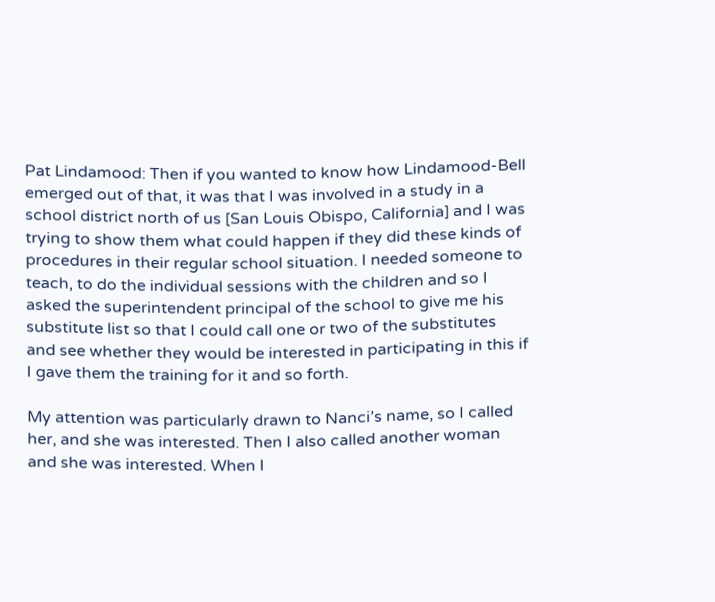Pat Lindamood: Then if you wanted to know how Lindamood-Bell emerged out of that, it was that I was involved in a study in a school district north of us [San Louis Obispo, California] and I was trying to show them what could happen if they did these kinds of procedures in their regular school situation. I needed someone to teach, to do the individual sessions with the children and so I asked the superintendent principal of the school to give me his substitute list so that I could call one or two of the substitutes and see whether they would be interested in participating in this if I gave them the training for it and so forth.

My attention was particularly drawn to Nanci’s name, so I called her, and she was interested. Then I also called another woman and she was interested. When I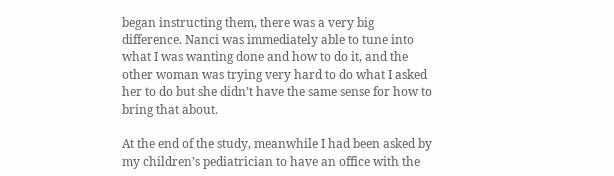began instructing them, there was a very big difference. Nanci was immediately able to tune into what I was wanting done and how to do it, and the other woman was trying very hard to do what I asked her to do but she didn’t have the same sense for how to bring that about.

At the end of the study, meanwhile I had been asked by my children’s pediatrician to have an office with the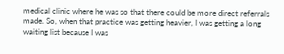medical clinic where he was so that there could be more direct referrals made. So, when that practice was getting heavier, I was getting a long waiting list because I was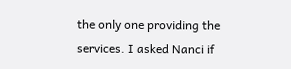the only one providing the services. I asked Nanci if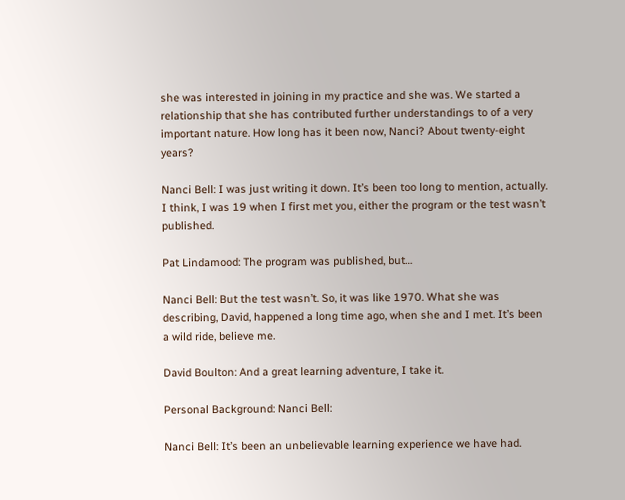she was interested in joining in my practice and she was. We started a relationship that she has contributed further understandings to of a very important nature. How long has it been now, Nanci? About twenty-eight years?

Nanci Bell: I was just writing it down. It’s been too long to mention, actually. I think, I was 19 when I first met you, either the program or the test wasn’t published.

Pat Lindamood: The program was published, but…

Nanci Bell: But the test wasn’t. So, it was like 1970. What she was describing, David, happened a long time ago, when she and I met. It’s been a wild ride, believe me.

David Boulton: And a great learning adventure, I take it.

Personal Background: Nanci Bell:

Nanci Bell: It’s been an unbelievable learning experience we have had.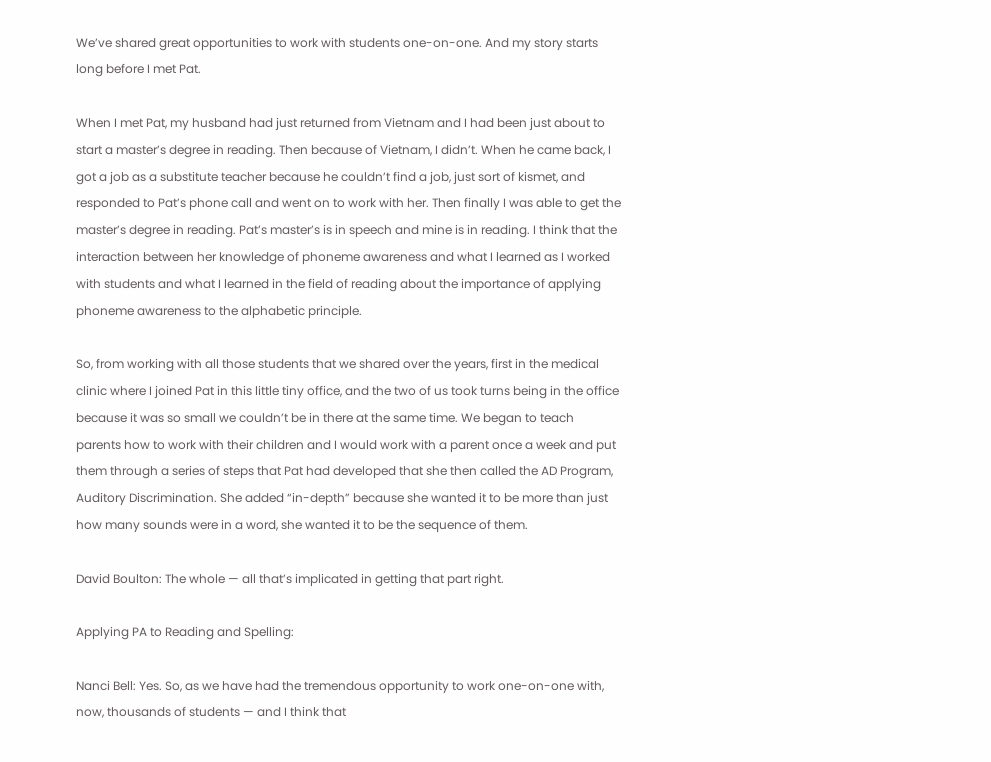We’ve shared great opportunities to work with students one-on-one. And my story starts long before I met Pat.

When I met Pat, my husband had just returned from Vietnam and I had been just about to start a master’s degree in reading. Then because of Vietnam, I didn’t. When he came back, I got a job as a substitute teacher because he couldn’t find a job, just sort of kismet, and responded to Pat’s phone call and went on to work with her. Then finally I was able to get the master’s degree in reading. Pat’s master’s is in speech and mine is in reading. I think that the interaction between her knowledge of phoneme awareness and what I learned as I worked with students and what I learned in the field of reading about the importance of applying phoneme awareness to the alphabetic principle.

So, from working with all those students that we shared over the years, first in the medical clinic where I joined Pat in this little tiny office, and the two of us took turns being in the office because it was so small we couldn’t be in there at the same time. We began to teach parents how to work with their children and I would work with a parent once a week and put them through a series of steps that Pat had developed that she then called the AD Program, Auditory Discrimination. She added “in-depth” because she wanted it to be more than just how many sounds were in a word, she wanted it to be the sequence of them.

David Boulton: The whole — all that’s implicated in getting that part right.

Applying PA to Reading and Spelling:

Nanci Bell: Yes. So, as we have had the tremendous opportunity to work one-on-one with, now, thousands of students — and I think that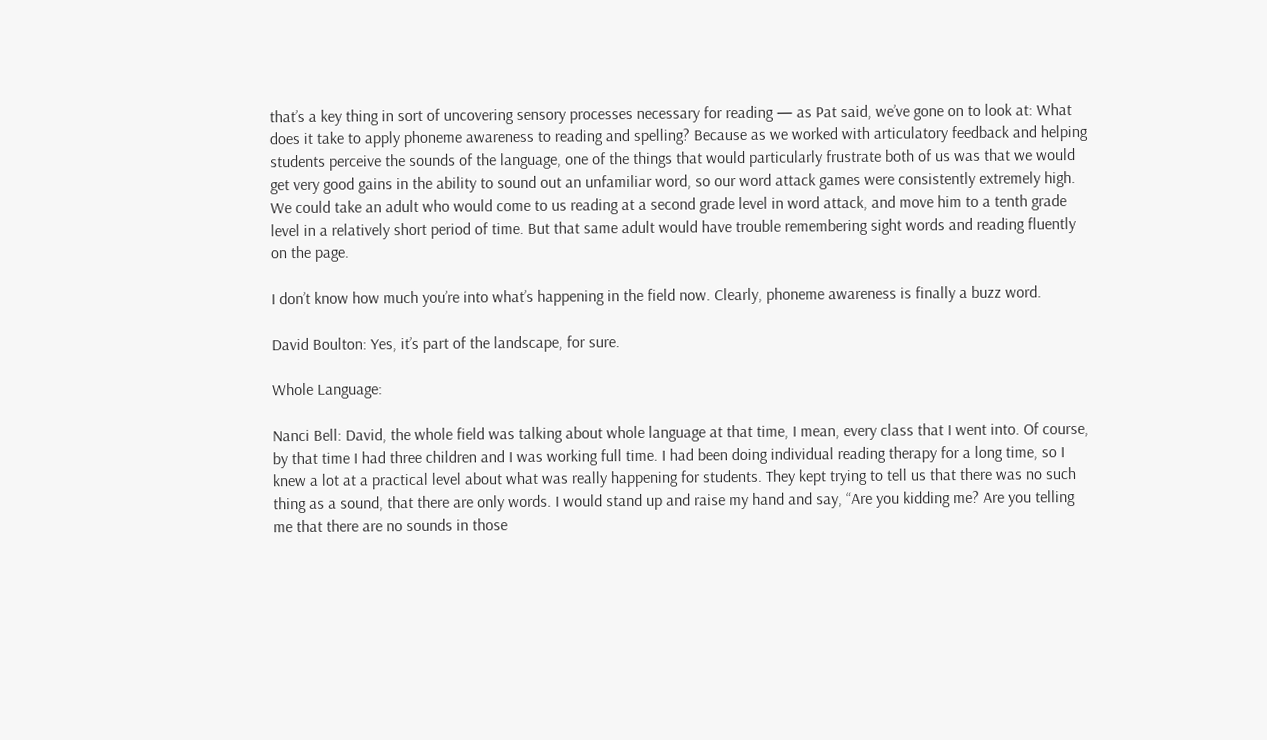that’s a key thing in sort of uncovering sensory processes necessary for reading — as Pat said, we’ve gone on to look at: What does it take to apply phoneme awareness to reading and spelling? Because as we worked with articulatory feedback and helping students perceive the sounds of the language, one of the things that would particularly frustrate both of us was that we would get very good gains in the ability to sound out an unfamiliar word, so our word attack games were consistently extremely high. We could take an adult who would come to us reading at a second grade level in word attack, and move him to a tenth grade level in a relatively short period of time. But that same adult would have trouble remembering sight words and reading fluently on the page.

I don’t know how much you’re into what’s happening in the field now. Clearly, phoneme awareness is finally a buzz word.

David Boulton: Yes, it’s part of the landscape, for sure.

Whole Language:

Nanci Bell: David, the whole field was talking about whole language at that time, I mean, every class that I went into. Of course, by that time I had three children and I was working full time. I had been doing individual reading therapy for a long time, so I knew a lot at a practical level about what was really happening for students. They kept trying to tell us that there was no such thing as a sound, that there are only words. I would stand up and raise my hand and say, “Are you kidding me? Are you telling me that there are no sounds in those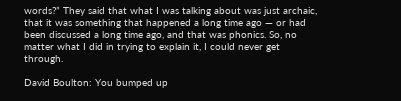words?” They said that what I was talking about was just archaic, that it was something that happened a long time ago — or had been discussed a long time ago, and that was phonics. So, no matter what I did in trying to explain it, I could never get through.

David Boulton: You bumped up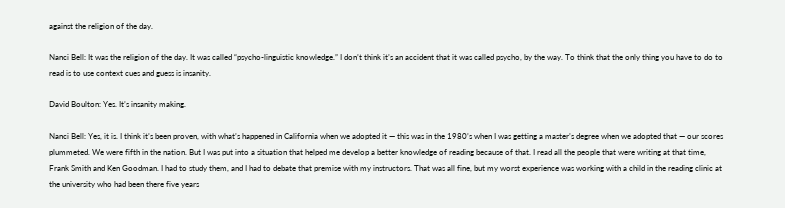against the religion of the day.

Nanci Bell: It was the religion of the day. It was called “psycho-linguistic knowledge.” I don’t think it’s an accident that it was called psycho, by the way. To think that the only thing you have to do to read is to use context cues and guess is insanity.

David Boulton: Yes. It’s insanity making.

Nanci Bell: Yes, it is. I think it’s been proven, with what’s happened in California when we adopted it — this was in the 1980’s when I was getting a master’s degree when we adopted that — our scores plummeted. We were fifth in the nation. But I was put into a situation that helped me develop a better knowledge of reading because of that. I read all the people that were writing at that time, Frank Smith and Ken Goodman. I had to study them, and I had to debate that premise with my instructors. That was all fine, but my worst experience was working with a child in the reading clinic at the university who had been there five years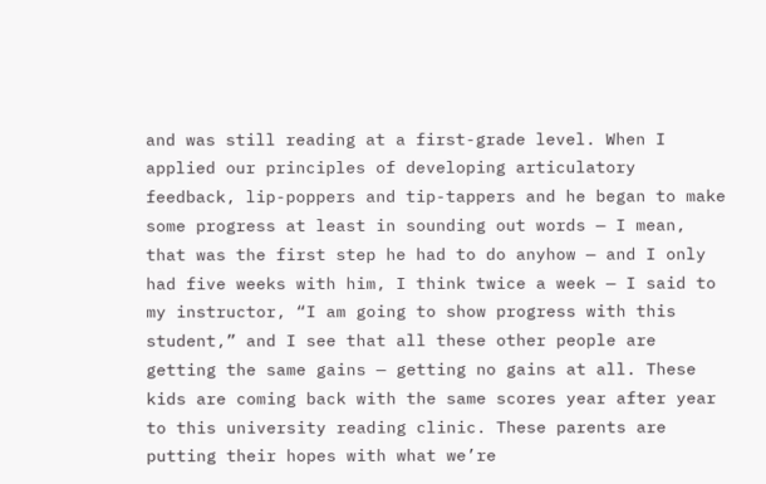and was still reading at a first-grade level. When I applied our principles of developing articulatory feedback, lip-poppers and tip-tappers and he began to make some progress at least in sounding out words — I mean, that was the first step he had to do anyhow — and I only had five weeks with him, I think twice a week — I said to my instructor, “I am going to show progress with this student,” and I see that all these other people are getting the same gains — getting no gains at all. These kids are coming back with the same scores year after year to this university reading clinic. These parents are putting their hopes with what we’re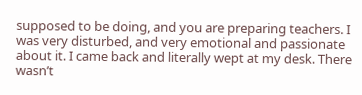supposed to be doing, and you are preparing teachers. I was very disturbed, and very emotional and passionate about it. I came back and literally wept at my desk. There wasn’t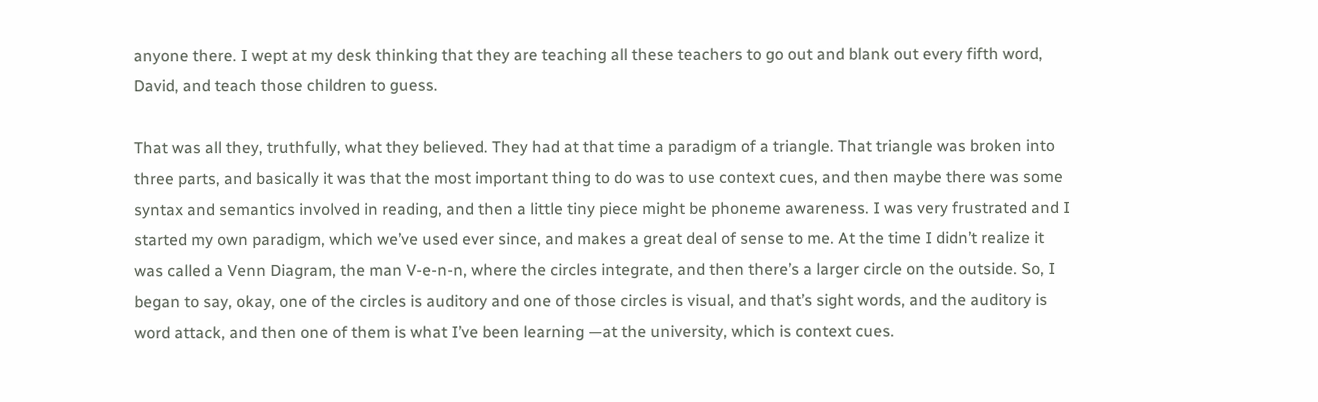anyone there. I wept at my desk thinking that they are teaching all these teachers to go out and blank out every fifth word, David, and teach those children to guess.

That was all they, truthfully, what they believed. They had at that time a paradigm of a triangle. That triangle was broken into three parts, and basically it was that the most important thing to do was to use context cues, and then maybe there was some syntax and semantics involved in reading, and then a little tiny piece might be phoneme awareness. I was very frustrated and I started my own paradigm, which we’ve used ever since, and makes a great deal of sense to me. At the time I didn’t realize it was called a Venn Diagram, the man V-e-n-n, where the circles integrate, and then there’s a larger circle on the outside. So, I began to say, okay, one of the circles is auditory and one of those circles is visual, and that’s sight words, and the auditory is word attack, and then one of them is what I’ve been learning —at the university, which is context cues.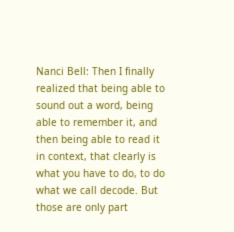Nanci Bell: Then I finally realized that being able to sound out a word, being able to remember it, and then being able to read it in context, that clearly is what you have to do, to do what we call decode. But those are only part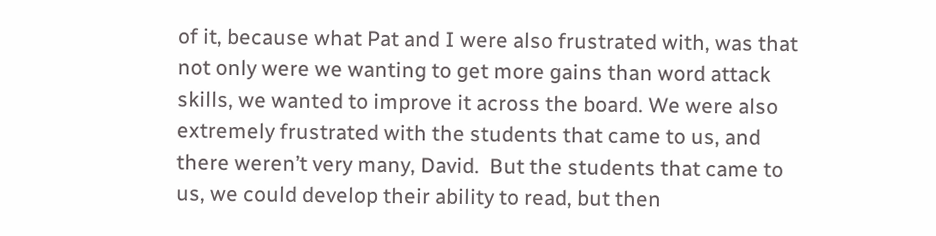of it, because what Pat and I were also frustrated with, was that not only were we wanting to get more gains than word attack skills, we wanted to improve it across the board. We were also extremely frustrated with the students that came to us, and there weren’t very many, David.  But the students that came to us, we could develop their ability to read, but then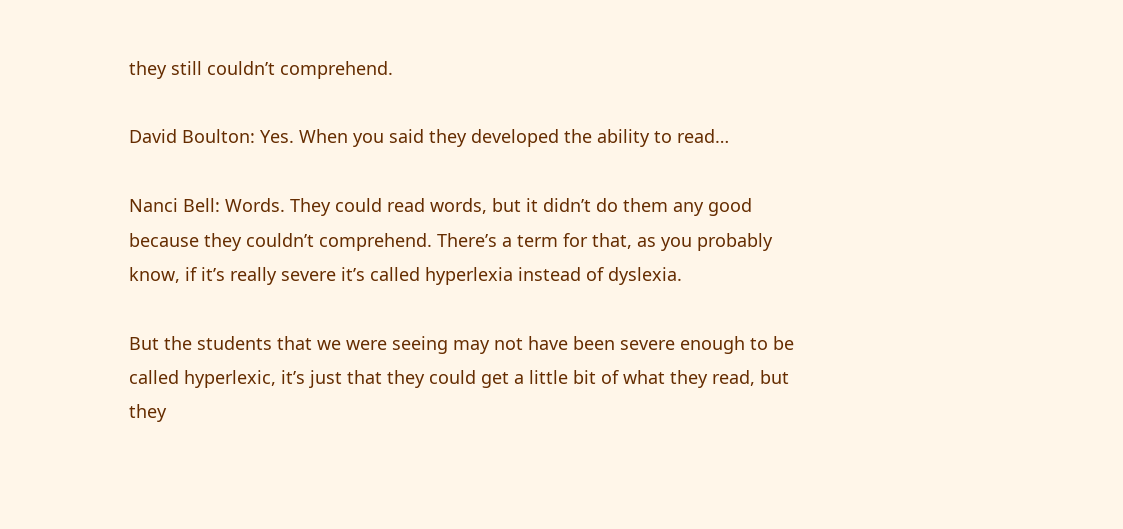they still couldn’t comprehend.

David Boulton: Yes. When you said they developed the ability to read…

Nanci Bell: Words. They could read words, but it didn’t do them any good because they couldn’t comprehend. There’s a term for that, as you probably know, if it’s really severe it’s called hyperlexia instead of dyslexia.

But the students that we were seeing may not have been severe enough to be called hyperlexic, it’s just that they could get a little bit of what they read, but they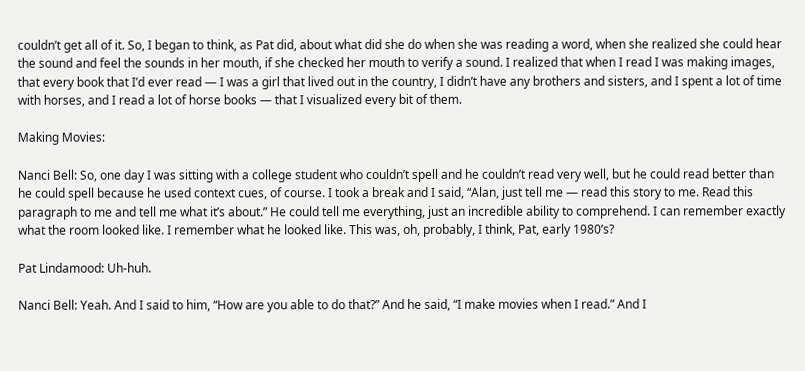couldn’t get all of it. So, I began to think, as Pat did, about what did she do when she was reading a word, when she realized she could hear the sound and feel the sounds in her mouth, if she checked her mouth to verify a sound. I realized that when I read I was making images, that every book that I’d ever read — I was a girl that lived out in the country, I didn’t have any brothers and sisters, and I spent a lot of time with horses, and I read a lot of horse books — that I visualized every bit of them.

Making Movies:

Nanci Bell: So, one day I was sitting with a college student who couldn’t spell and he couldn’t read very well, but he could read better than he could spell because he used context cues, of course. I took a break and I said, “Alan, just tell me — read this story to me. Read this paragraph to me and tell me what it’s about.” He could tell me everything, just an incredible ability to comprehend. I can remember exactly what the room looked like. I remember what he looked like. This was, oh, probably, I think, Pat, early 1980’s?

Pat Lindamood: Uh-huh.

Nanci Bell: Yeah. And I said to him, “How are you able to do that?” And he said, “I make movies when I read.” And I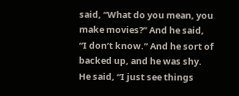said, “What do you mean, you make movies?” And he said, “I don’t know.” And he sort of backed up, and he was shy. He said, “I just see things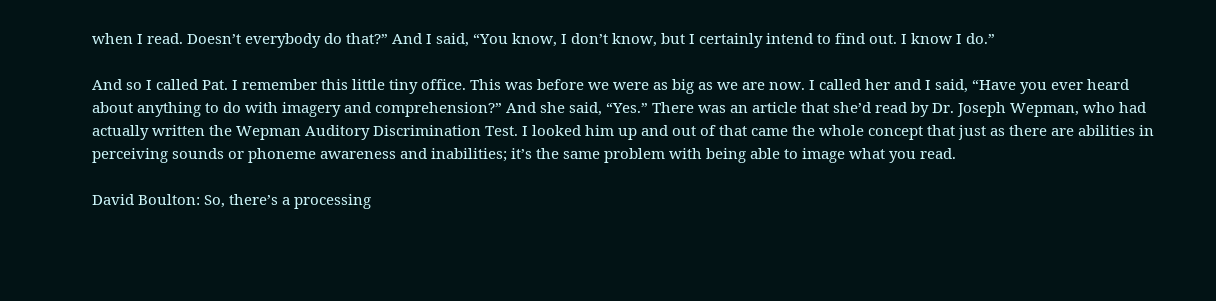when I read. Doesn’t everybody do that?” And I said, “You know, I don’t know, but I certainly intend to find out. I know I do.”

And so I called Pat. I remember this little tiny office. This was before we were as big as we are now. I called her and I said, “Have you ever heard about anything to do with imagery and comprehension?” And she said, “Yes.” There was an article that she’d read by Dr. Joseph Wepman, who had actually written the Wepman Auditory Discrimination Test. I looked him up and out of that came the whole concept that just as there are abilities in perceiving sounds or phoneme awareness and inabilities; it’s the same problem with being able to image what you read.

David Boulton: So, there’s a processing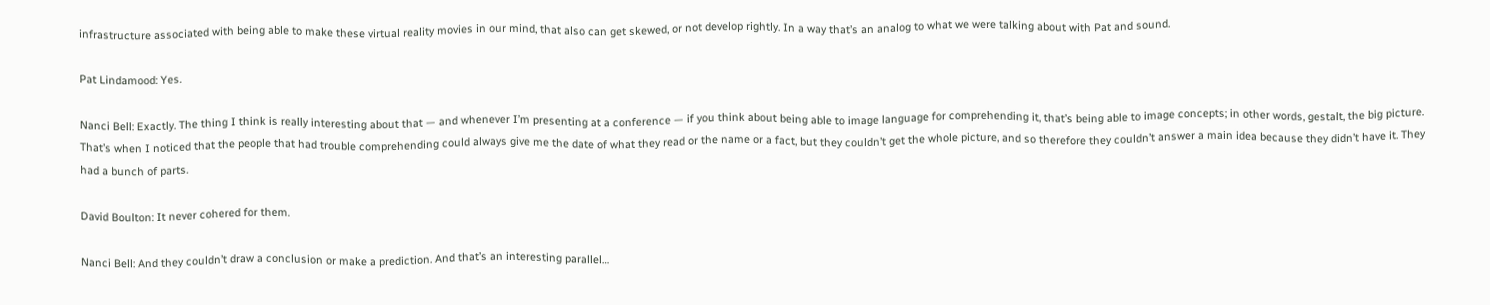infrastructure associated with being able to make these virtual reality movies in our mind, that also can get skewed, or not develop rightly. In a way that’s an analog to what we were talking about with Pat and sound.

Pat Lindamood: Yes.

Nanci Bell: Exactly. The thing I think is really interesting about that — and whenever I’m presenting at a conference — if you think about being able to image language for comprehending it, that’s being able to image concepts; in other words, gestalt, the big picture. That’s when I noticed that the people that had trouble comprehending could always give me the date of what they read or the name or a fact, but they couldn’t get the whole picture, and so therefore they couldn’t answer a main idea because they didn’t have it. They had a bunch of parts.

David Boulton: It never cohered for them.

Nanci Bell: And they couldn’t draw a conclusion or make a prediction. And that’s an interesting parallel…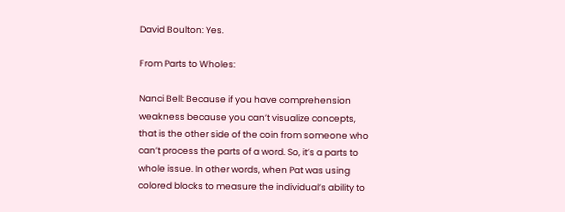David Boulton: Yes.

From Parts to Wholes:

Nanci Bell: Because if you have comprehension weakness because you can’t visualize concepts, that is the other side of the coin from someone who can’t process the parts of a word. So, it’s a parts to whole issue. In other words, when Pat was using colored blocks to measure the individual’s ability to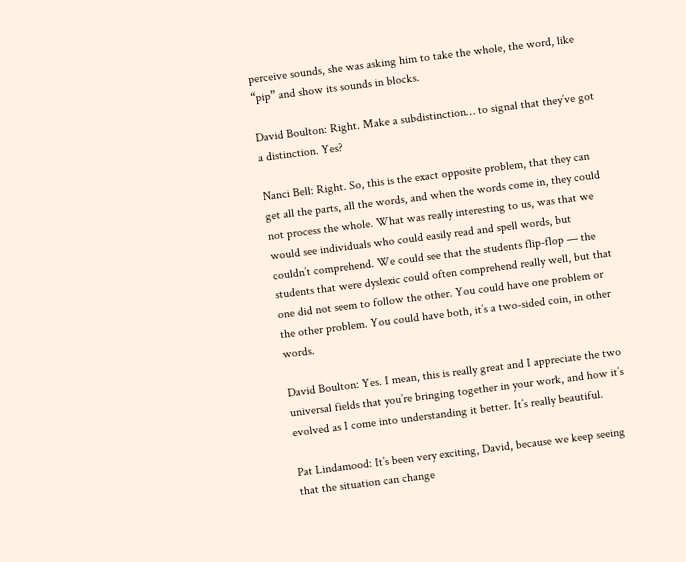perceive sounds, she was asking him to take the whole, the word, like “pip” and show its sounds in blocks.

David Boulton: Right. Make a subdistinction… to signal that they’ve got a distinction. Yes?

Nanci Bell: Right. So, this is the exact opposite problem, that they can get all the parts, all the words, and when the words come in, they could not process the whole. What was really interesting to us, was that we would see individuals who could easily read and spell words, but couldn’t comprehend. We could see that the students flip-flop — the students that were dyslexic could often comprehend really well, but that one did not seem to follow the other. You could have one problem or the other problem. You could have both, it’s a two-sided coin, in other words.

David Boulton: Yes. I mean, this is really great and I appreciate the two universal fields that you’re bringing together in your work, and how it’s evolved as I come into understanding it better. It’s really beautiful.

Pat Lindamood: It’s been very exciting, David, because we keep seeing that the situation can change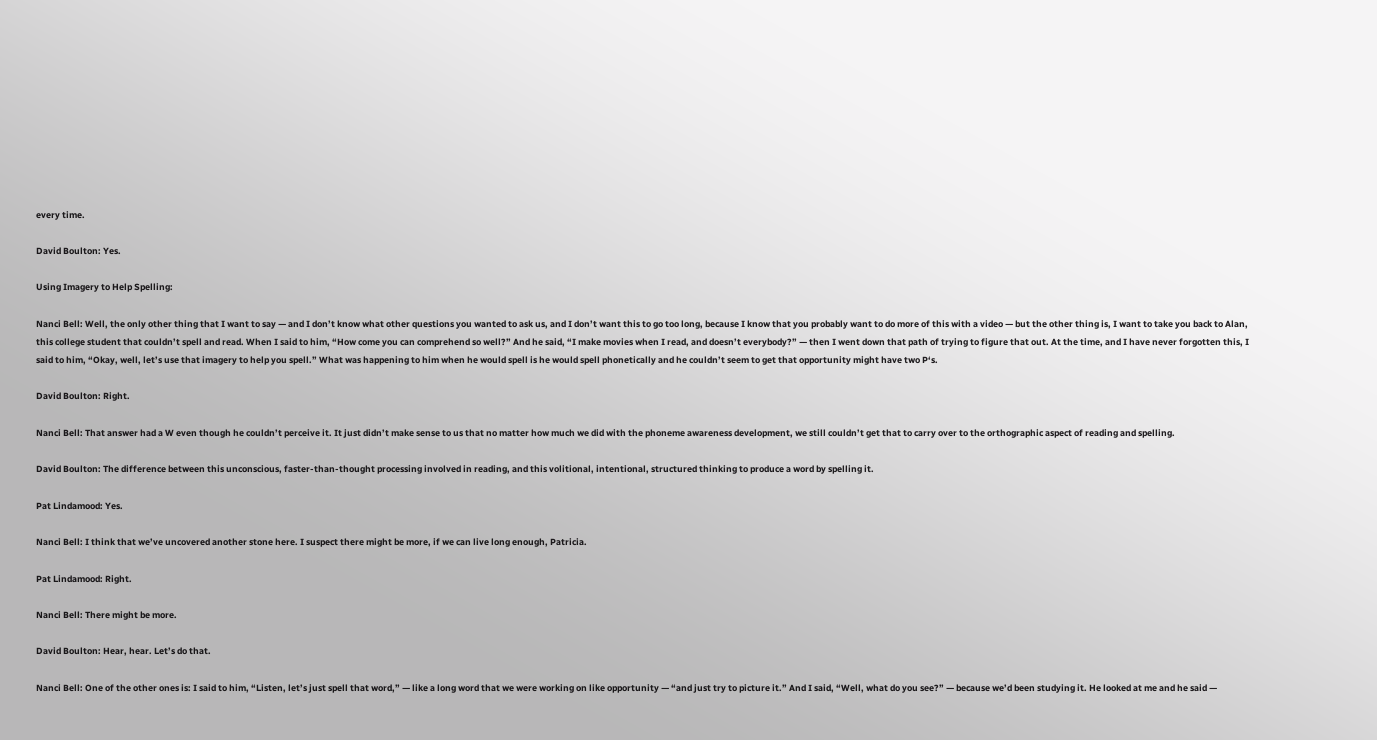every time.

David Boulton: Yes.

Using Imagery to Help Spelling:

Nanci Bell: Well, the only other thing that I want to say — and I don’t know what other questions you wanted to ask us, and I don’t want this to go too long, because I know that you probably want to do more of this with a video — but the other thing is, I want to take you back to Alan, this college student that couldn’t spell and read. When I said to him, “How come you can comprehend so well?” And he said, “I make movies when I read, and doesn’t everybody?” — then I went down that path of trying to figure that out. At the time, and I have never forgotten this, I said to him, “Okay, well, let’s use that imagery to help you spell.” What was happening to him when he would spell is he would spell phonetically and he couldn’t seem to get that opportunity might have two P‘s.

David Boulton: Right.

Nanci Bell: That answer had a W even though he couldn’t perceive it. It just didn’t make sense to us that no matter how much we did with the phoneme awareness development, we still couldn’t get that to carry over to the orthographic aspect of reading and spelling.

David Boulton: The difference between this unconscious, faster-than-thought processing involved in reading, and this volitional, intentional, structured thinking to produce a word by spelling it.

Pat Lindamood: Yes.

Nanci Bell: I think that we’ve uncovered another stone here. I suspect there might be more, if we can live long enough, Patricia.

Pat Lindamood: Right.

Nanci Bell: There might be more.

David Boulton: Hear, hear. Let’s do that.

Nanci Bell: One of the other ones is: I said to him, “Listen, let’s just spell that word,” — like a long word that we were working on like opportunity — “and just try to picture it.” And I said, “Well, what do you see?” — because we’d been studying it. He looked at me and he said —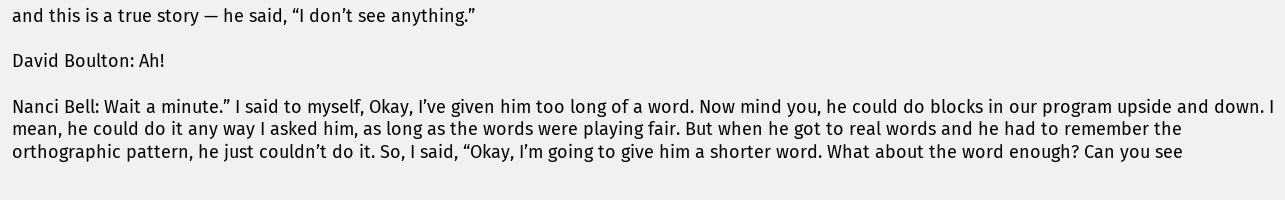and this is a true story — he said, “I don’t see anything.”

David Boulton: Ah!

Nanci Bell: Wait a minute.” I said to myself, Okay, I’ve given him too long of a word. Now mind you, he could do blocks in our program upside and down. I mean, he could do it any way I asked him, as long as the words were playing fair. But when he got to real words and he had to remember the orthographic pattern, he just couldn’t do it. So, I said, “Okay, I’m going to give him a shorter word. What about the word enough? Can you see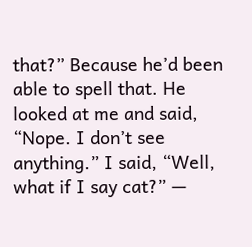that?” Because he’d been able to spell that. He looked at me and said, “Nope. I don’t see anything.” I said, “Well, what if I say cat?” —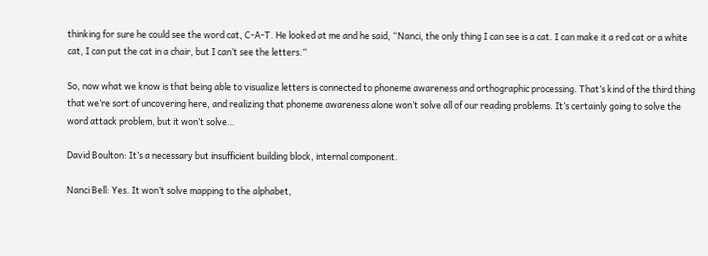thinking for sure he could see the word cat, C-A-T. He looked at me and he said, “Nanci, the only thing I can see is a cat. I can make it a red cat or a white cat, I can put the cat in a chair, but I can’t see the letters.”

So, now what we know is that being able to visualize letters is connected to phoneme awareness and orthographic processing. That’s kind of the third thing that we’re sort of uncovering here, and realizing that phoneme awareness alone won’t solve all of our reading problems. It’s certainly going to solve the word attack problem, but it won’t solve…

David Boulton: It’s a necessary but insufficient building block, internal component.

Nanci Bell: Yes. It won’t solve mapping to the alphabet,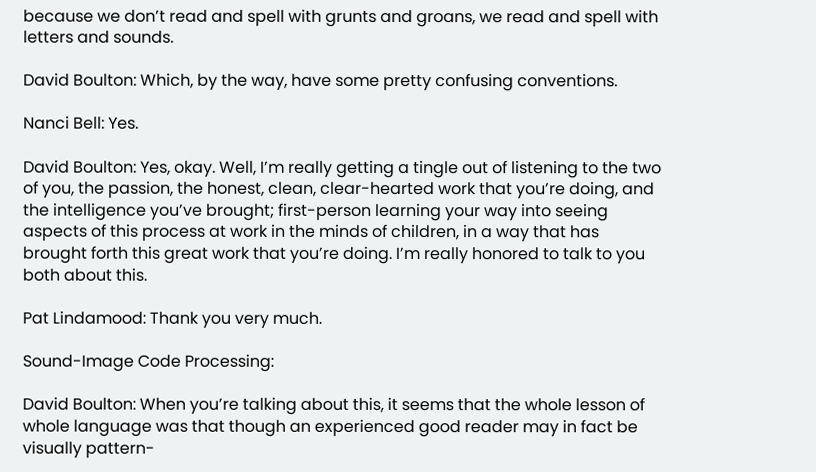because we don’t read and spell with grunts and groans, we read and spell with letters and sounds.

David Boulton: Which, by the way, have some pretty confusing conventions.

Nanci Bell: Yes.

David Boulton: Yes, okay. Well, I’m really getting a tingle out of listening to the two of you, the passion, the honest, clean, clear-hearted work that you’re doing, and the intelligence you’ve brought; first-person learning your way into seeing aspects of this process at work in the minds of children, in a way that has brought forth this great work that you’re doing. I’m really honored to talk to you both about this.

Pat Lindamood: Thank you very much.

Sound-Image Code Processing:

David Boulton: When you’re talking about this, it seems that the whole lesson of whole language was that though an experienced good reader may in fact be visually pattern-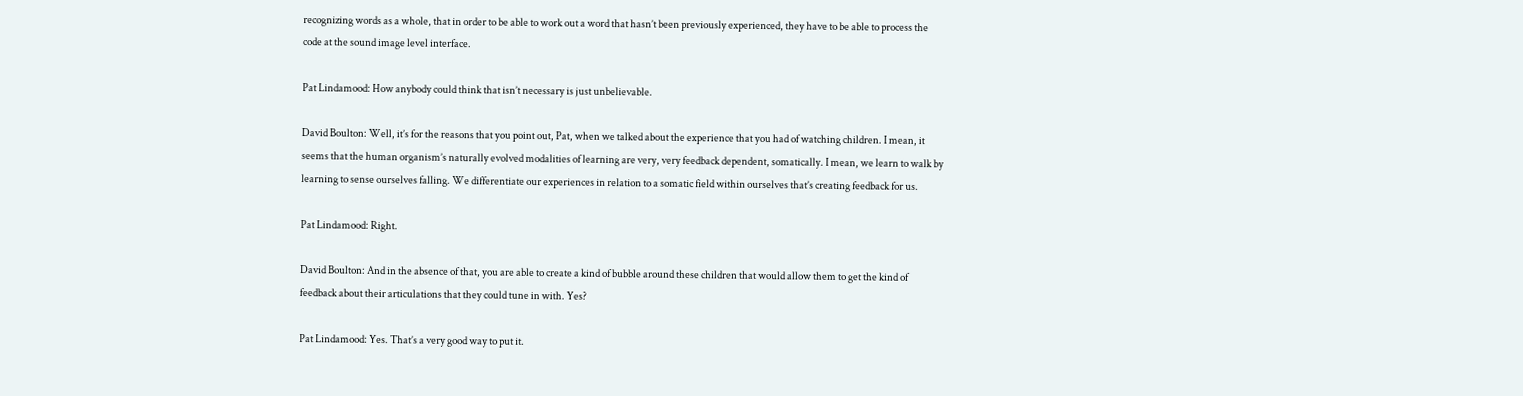recognizing words as a whole, that in order to be able to work out a word that hasn’t been previously experienced, they have to be able to process the code at the sound image level interface.

Pat Lindamood: How anybody could think that isn’t necessary is just unbelievable.

David Boulton: Well, it’s for the reasons that you point out, Pat, when we talked about the experience that you had of watching children. I mean, it seems that the human organism’s naturally evolved modalities of learning are very, very feedback dependent, somatically. I mean, we learn to walk by learning to sense ourselves falling. We differentiate our experiences in relation to a somatic field within ourselves that’s creating feedback for us.

Pat Lindamood: Right.

David Boulton: And in the absence of that, you are able to create a kind of bubble around these children that would allow them to get the kind of feedback about their articulations that they could tune in with. Yes?

Pat Lindamood: Yes. That’s a very good way to put it.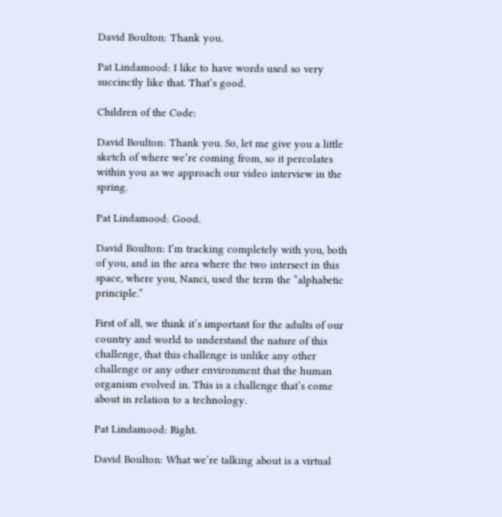David Boulton: Thank you.

Pat Lindamood: I like to have words used so very succinctly like that. That’s good.

Children of the Code:

David Boulton: Thank you. So, let me give you a little sketch of where we’re coming from, so it percolates within you as we approach our video interview in the spring.

Pat Lindamood: Good.

David Boulton: I’m tracking completely with you, both of you, and in the area where the two intersect in this space, where you, Nanci, used the term the “alphabetic principle.”

First of all, we think it’s important for the adults of our country and world to understand the nature of this challenge, that this challenge is unlike any other challenge or any other environment that the human organism evolved in. This is a challenge that’s come about in relation to a technology.

Pat Lindamood: Right.

David Boulton: What we’re talking about is a virtual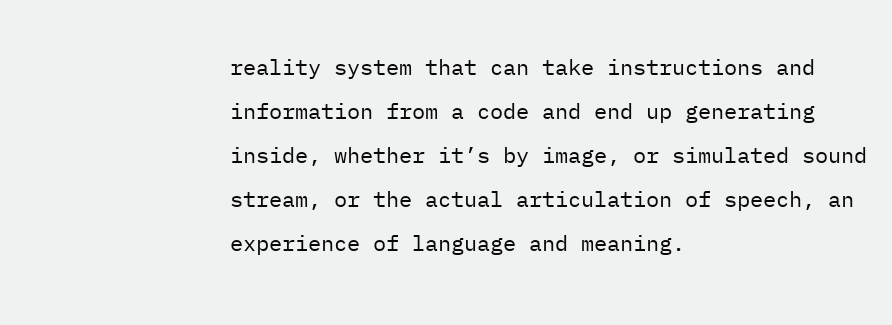reality system that can take instructions and information from a code and end up generating inside, whether it’s by image, or simulated sound stream, or the actual articulation of speech, an experience of language and meaning.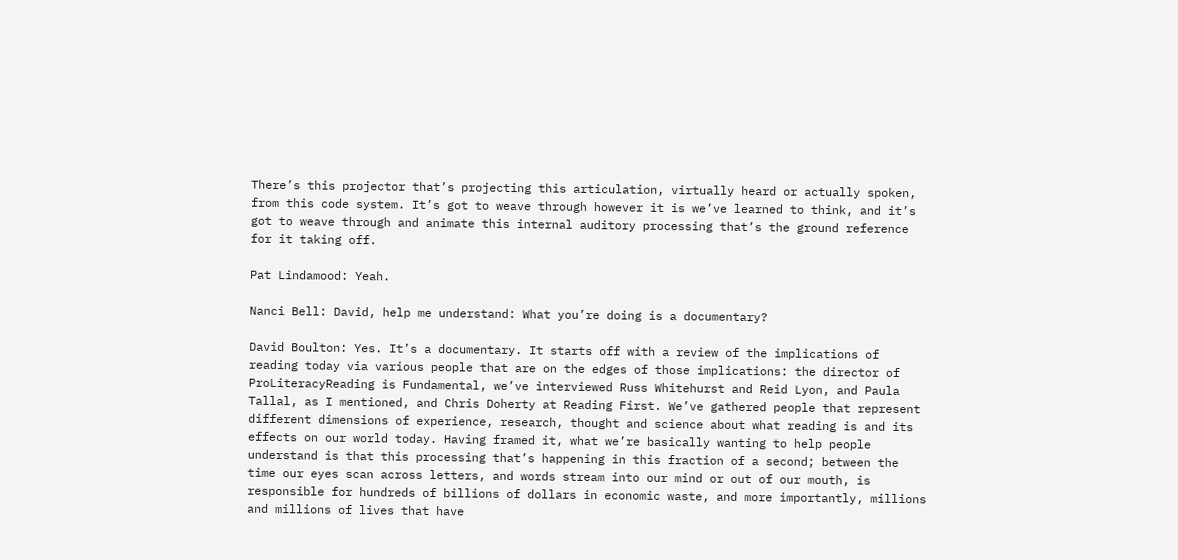There’s this projector that’s projecting this articulation, virtually heard or actually spoken, from this code system. It’s got to weave through however it is we’ve learned to think, and it’s got to weave through and animate this internal auditory processing that’s the ground reference for it taking off.

Pat Lindamood: Yeah.

Nanci Bell: David, help me understand: What you’re doing is a documentary?

David Boulton: Yes. It’s a documentary. It starts off with a review of the implications of reading today via various people that are on the edges of those implications: the director of ProLiteracyReading is Fundamental, we’ve interviewed Russ Whitehurst and Reid Lyon, and Paula Tallal, as I mentioned, and Chris Doherty at Reading First. We’ve gathered people that represent different dimensions of experience, research, thought and science about what reading is and its effects on our world today. Having framed it, what we’re basically wanting to help people understand is that this processing that’s happening in this fraction of a second; between the time our eyes scan across letters, and words stream into our mind or out of our mouth, is responsible for hundreds of billions of dollars in economic waste, and more importantly, millions and millions of lives that have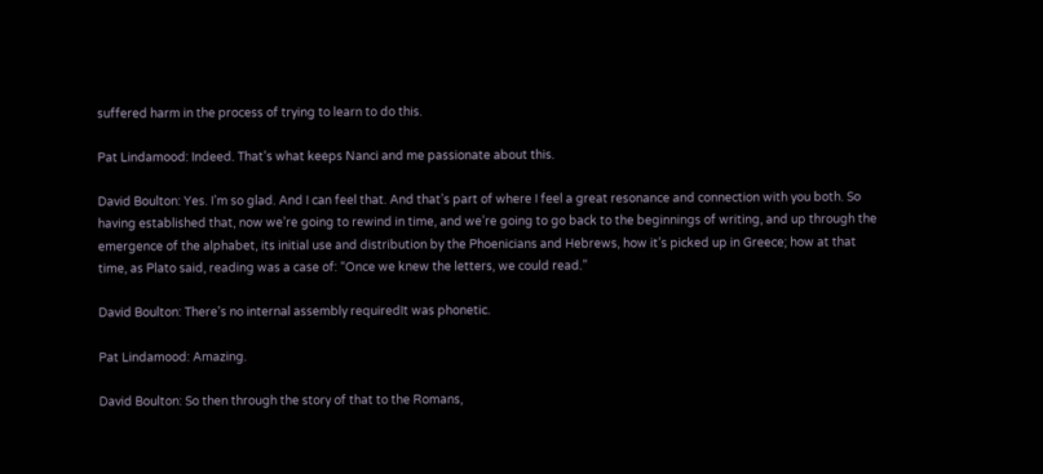suffered harm in the process of trying to learn to do this.

Pat Lindamood: Indeed. That’s what keeps Nanci and me passionate about this.

David Boulton: Yes. I’m so glad. And I can feel that. And that’s part of where I feel a great resonance and connection with you both. So having established that, now we’re going to rewind in time, and we’re going to go back to the beginnings of writing, and up through the emergence of the alphabet, its initial use and distribution by the Phoenicians and Hebrews, how it’s picked up in Greece; how at that time, as Plato said, reading was a case of: “Once we knew the letters, we could read.”

David Boulton: There’s no internal assembly requiredIt was phonetic.

Pat Lindamood: Amazing.

David Boulton: So then through the story of that to the Romans,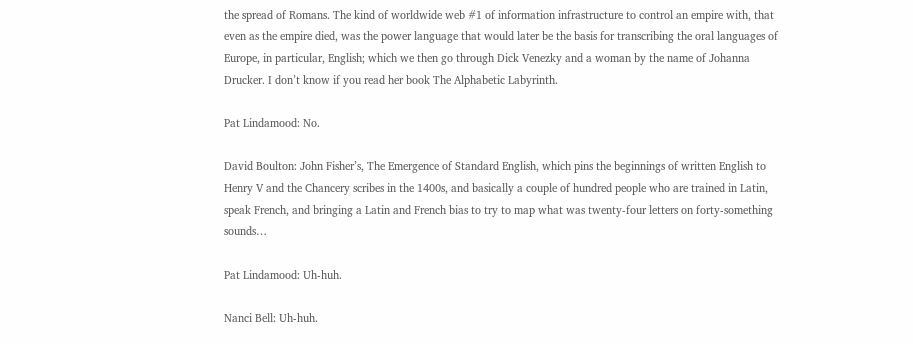the spread of Romans. The kind of worldwide web #1 of information infrastructure to control an empire with, that even as the empire died, was the power language that would later be the basis for transcribing the oral languages of Europe, in particular, English; which we then go through Dick Venezky and a woman by the name of Johanna Drucker. I don’t know if you read her book The Alphabetic Labyrinth.

Pat Lindamood: No.

David Boulton: John Fisher’s, The Emergence of Standard English, which pins the beginnings of written English to Henry V and the Chancery scribes in the 1400s, and basically a couple of hundred people who are trained in Latin, speak French, and bringing a Latin and French bias to try to map what was twenty-four letters on forty-something sounds…

Pat Lindamood: Uh-huh.

Nanci Bell: Uh-huh.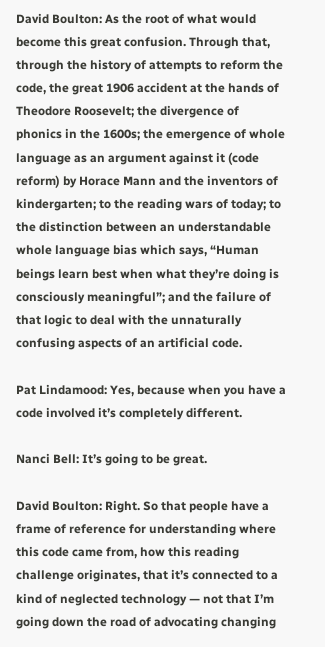David Boulton: As the root of what would become this great confusion. Through that, through the history of attempts to reform the code, the great 1906 accident at the hands of Theodore Roosevelt; the divergence of phonics in the 1600s; the emergence of whole language as an argument against it (code reform) by Horace Mann and the inventors of kindergarten; to the reading wars of today; to the distinction between an understandable whole language bias which says, “Human beings learn best when what they’re doing is consciously meaningful”; and the failure of that logic to deal with the unnaturally confusing aspects of an artificial code.

Pat Lindamood: Yes, because when you have a code involved it’s completely different.

Nanci Bell: It’s going to be great.

David Boulton: Right. So that people have a frame of reference for understanding where this code came from, how this reading challenge originates, that it’s connected to a kind of neglected technology — not that I’m going down the road of advocating changing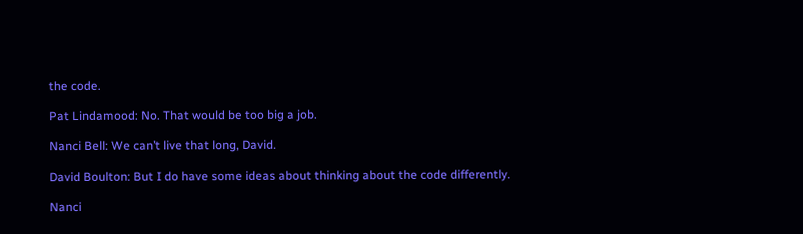the code.

Pat Lindamood: No. That would be too big a job.

Nanci Bell: We can’t live that long, David.

David Boulton: But I do have some ideas about thinking about the code differently.

Nanci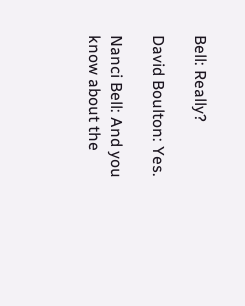Bell: Really?

David Boulton: Yes.

Nanci Bell: And you know about the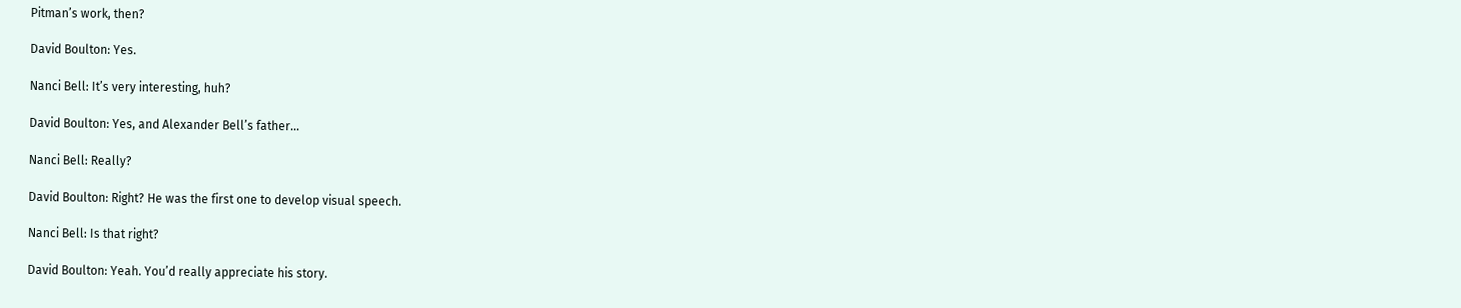Pitman’s work, then?

David Boulton: Yes.

Nanci Bell: It’s very interesting, huh?

David Boulton: Yes, and Alexander Bell’s father…

Nanci Bell: Really?

David Boulton: Right? He was the first one to develop visual speech.

Nanci Bell: Is that right?

David Boulton: Yeah. You’d really appreciate his story.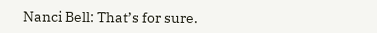Nanci Bell: That’s for sure.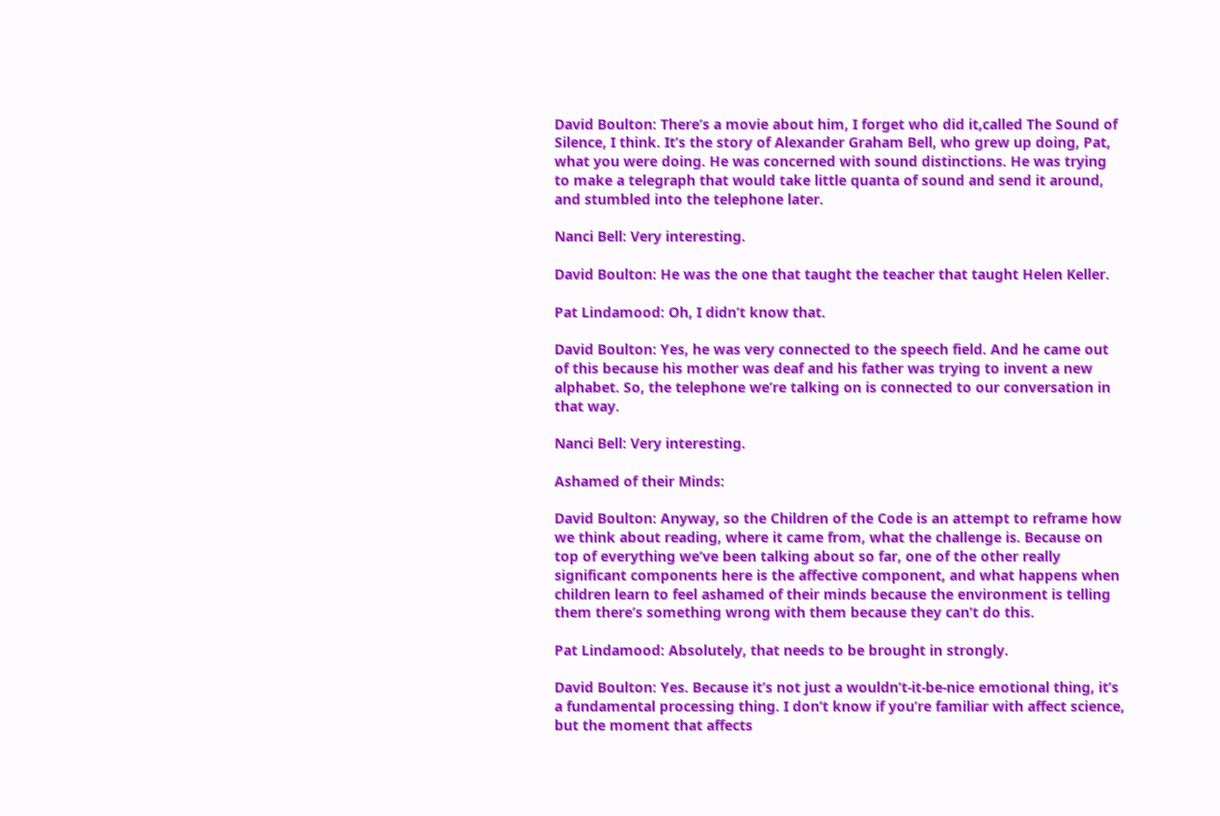David Boulton: There’s a movie about him, I forget who did it,called The Sound of Silence, I think. It’s the story of Alexander Graham Bell, who grew up doing, Pat, what you were doing. He was concerned with sound distinctions. He was trying to make a telegraph that would take little quanta of sound and send it around, and stumbled into the telephone later.

Nanci Bell: Very interesting.

David Boulton: He was the one that taught the teacher that taught Helen Keller.

Pat Lindamood: Oh, I didn’t know that.

David Boulton: Yes, he was very connected to the speech field. And he came out of this because his mother was deaf and his father was trying to invent a new alphabet. So, the telephone we’re talking on is connected to our conversation in that way.

Nanci Bell: Very interesting.

Ashamed of their Minds:

David Boulton: Anyway, so the Children of the Code is an attempt to reframe how we think about reading, where it came from, what the challenge is. Because on top of everything we’ve been talking about so far, one of the other really significant components here is the affective component, and what happens when children learn to feel ashamed of their minds because the environment is telling them there’s something wrong with them because they can’t do this.

Pat Lindamood: Absolutely, that needs to be brought in strongly.

David Boulton: Yes. Because it’s not just a wouldn’t-it-be-nice emotional thing, it’s a fundamental processing thing. I don’t know if you’re familiar with affect science, but the moment that affects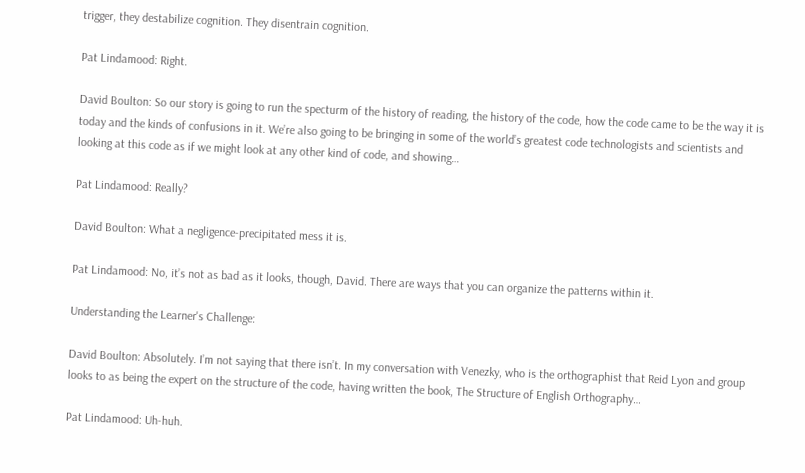trigger, they destabilize cognition. They disentrain cognition.

Pat Lindamood: Right.

David Boulton: So our story is going to run the specturm of the history of reading, the history of the code, how the code came to be the way it is today and the kinds of confusions in it. We’re also going to be bringing in some of the world’s greatest code technologists and scientists and looking at this code as if we might look at any other kind of code, and showing…

Pat Lindamood: Really?

David Boulton: What a negligence-precipitated mess it is.

Pat Lindamood: No, it’s not as bad as it looks, though, David. There are ways that you can organize the patterns within it.

Understanding the Learner's Challenge:

David Boulton: Absolutely. I’m not saying that there isn’t. In my conversation with Venezky, who is the orthographist that Reid Lyon and group looks to as being the expert on the structure of the code, having written the book, The Structure of English Orthography…

Pat Lindamood: Uh-huh.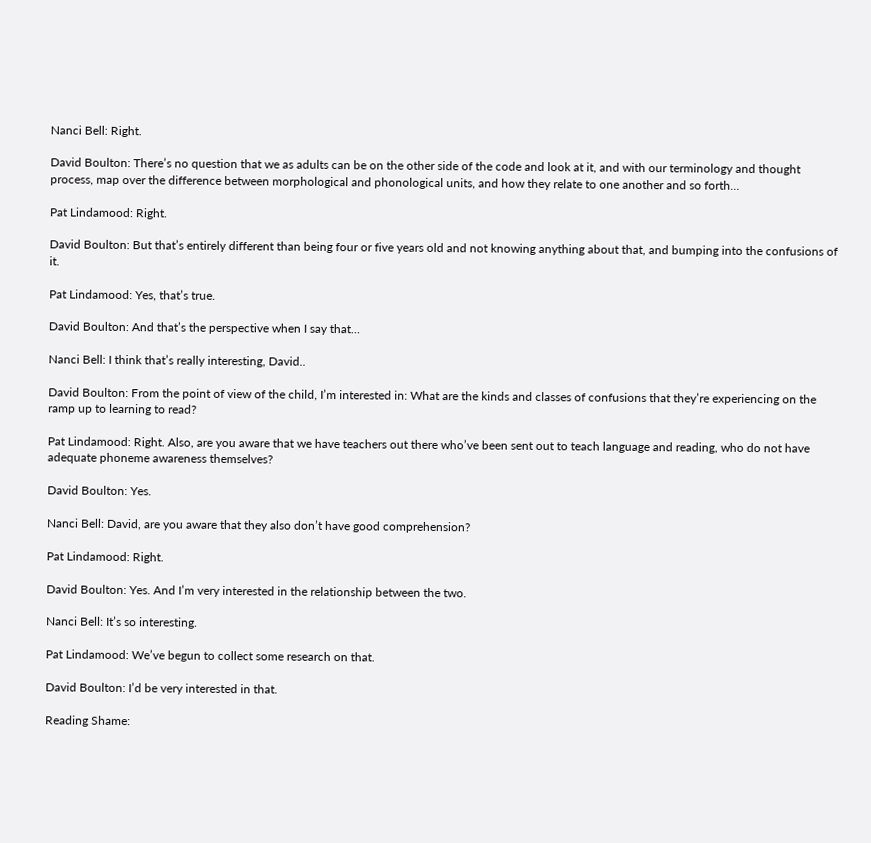Nanci Bell: Right.

David Boulton: There’s no question that we as adults can be on the other side of the code and look at it, and with our terminology and thought process, map over the difference between morphological and phonological units, and how they relate to one another and so forth…

Pat Lindamood: Right.

David Boulton: But that’s entirely different than being four or five years old and not knowing anything about that, and bumping into the confusions of it.

Pat Lindamood: Yes, that’s true.

David Boulton: And that’s the perspective when I say that…

Nanci Bell: I think that’s really interesting, David..

David Boulton: From the point of view of the child, I’m interested in: What are the kinds and classes of confusions that they’re experiencing on the ramp up to learning to read?

Pat Lindamood: Right. Also, are you aware that we have teachers out there who’ve been sent out to teach language and reading, who do not have adequate phoneme awareness themselves?

David Boulton: Yes.

Nanci Bell: David, are you aware that they also don’t have good comprehension?

Pat Lindamood: Right.

David Boulton: Yes. And I’m very interested in the relationship between the two.

Nanci Bell: It’s so interesting.

Pat Lindamood: We’ve begun to collect some research on that.

David Boulton: I’d be very interested in that.

Reading Shame: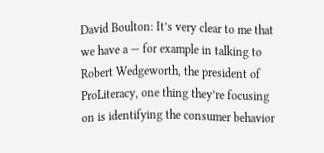David Boulton: It’s very clear to me that we have a — for example in talking to Robert Wedgeworth, the president of ProLiteracy, one thing they’re focusing on is identifying the consumer behavior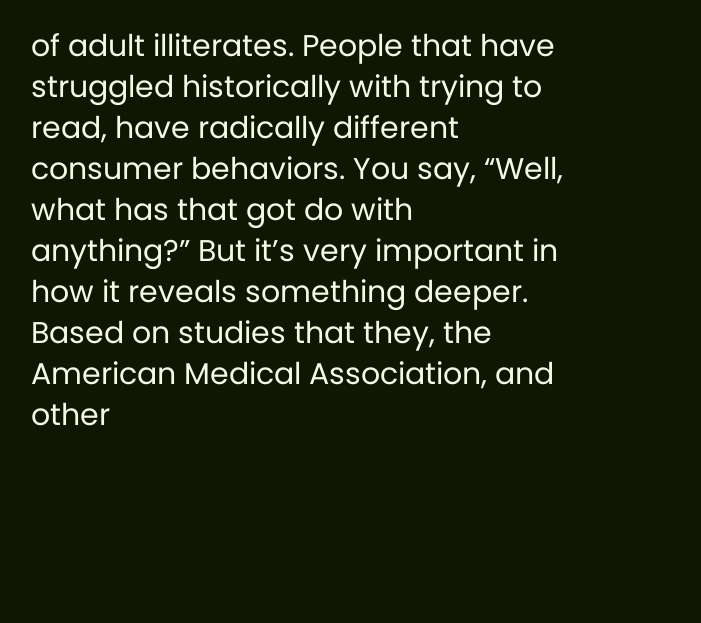of adult illiterates. People that have struggled historically with trying to read, have radically different consumer behaviors. You say, “Well, what has that got do with anything?” But it’s very important in how it reveals something deeper. Based on studies that they, the American Medical Association, and other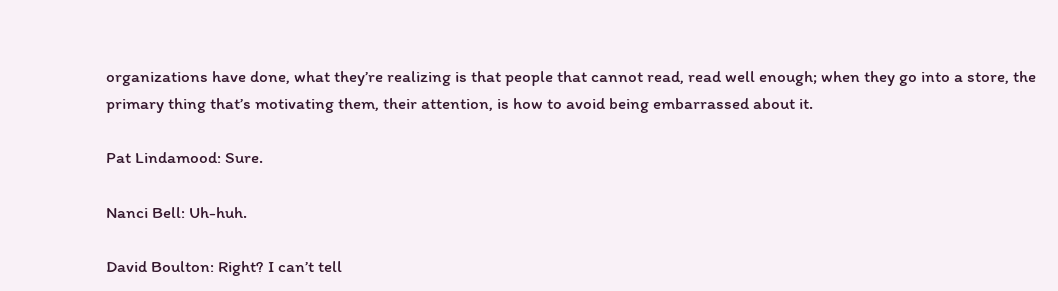organizations have done, what they’re realizing is that people that cannot read, read well enough; when they go into a store, the primary thing that’s motivating them, their attention, is how to avoid being embarrassed about it.

Pat Lindamood: Sure.

Nanci Bell: Uh-huh.

David Boulton: Right? I can’t tell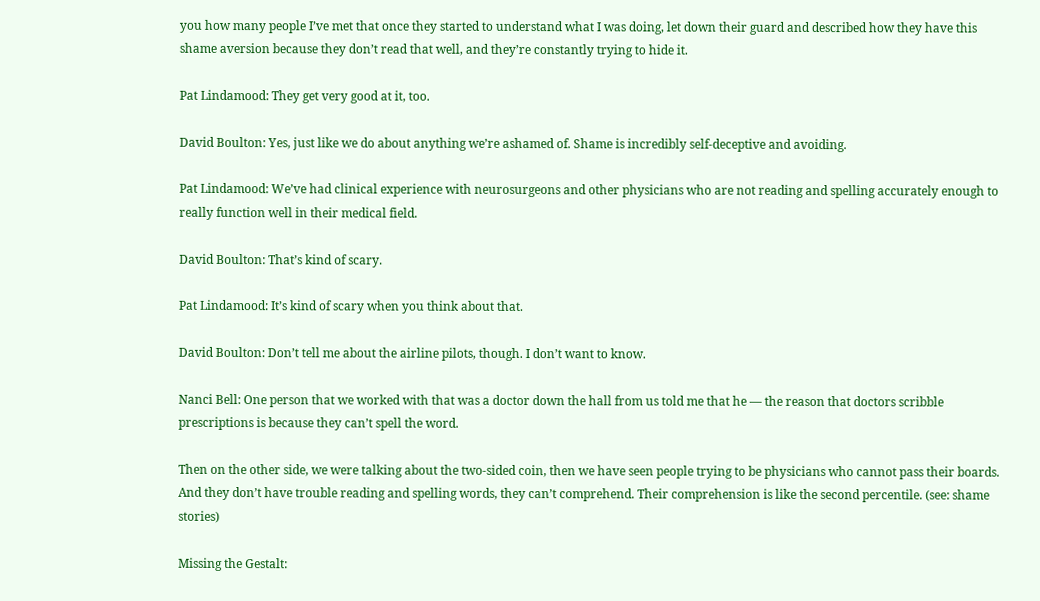you how many people I’ve met that once they started to understand what I was doing, let down their guard and described how they have this shame aversion because they don’t read that well, and they’re constantly trying to hide it.

Pat Lindamood: They get very good at it, too.

David Boulton: Yes, just like we do about anything we’re ashamed of. Shame is incredibly self-deceptive and avoiding.

Pat Lindamood: We’ve had clinical experience with neurosurgeons and other physicians who are not reading and spelling accurately enough to really function well in their medical field.

David Boulton: That’s kind of scary.

Pat Lindamood: It’s kind of scary when you think about that.

David Boulton: Don’t tell me about the airline pilots, though. I don’t want to know.

Nanci Bell: One person that we worked with that was a doctor down the hall from us told me that he — the reason that doctors scribble prescriptions is because they can’t spell the word.

Then on the other side, we were talking about the two-sided coin, then we have seen people trying to be physicians who cannot pass their boards. And they don’t have trouble reading and spelling words, they can’t comprehend. Their comprehension is like the second percentile. (see: shame stories)

Missing the Gestalt: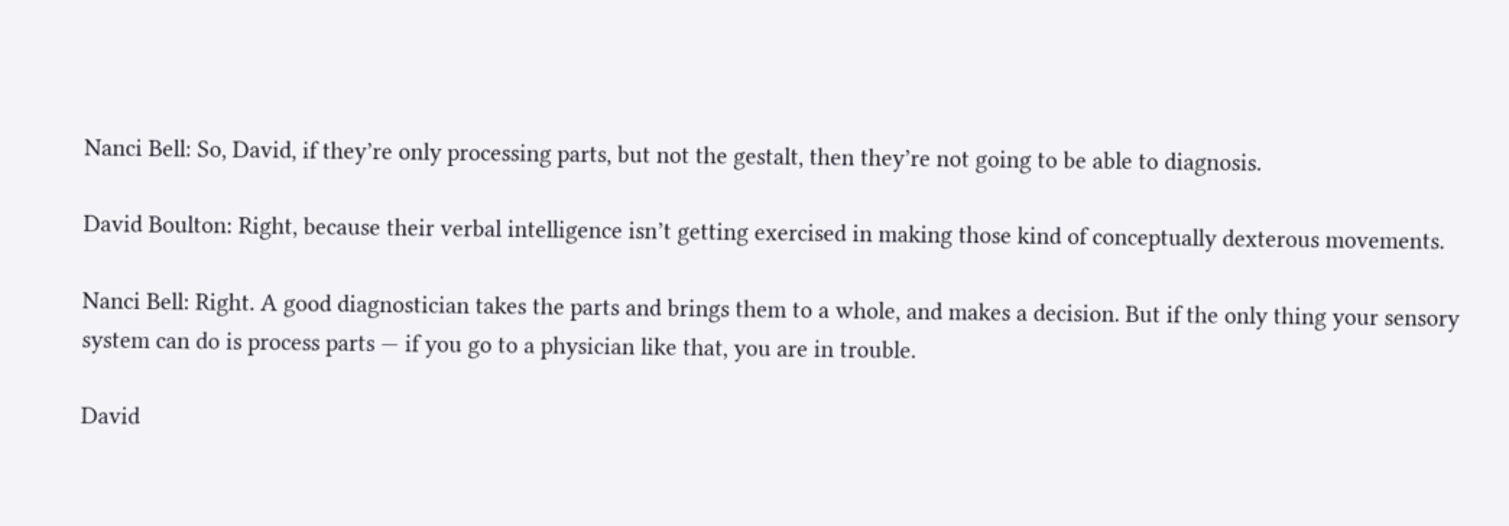Nanci Bell: So, David, if they’re only processing parts, but not the gestalt, then they’re not going to be able to diagnosis.

David Boulton: Right, because their verbal intelligence isn’t getting exercised in making those kind of conceptually dexterous movements.

Nanci Bell: Right. A good diagnostician takes the parts and brings them to a whole, and makes a decision. But if the only thing your sensory system can do is process parts — if you go to a physician like that, you are in trouble.

David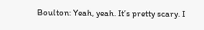Boulton: Yeah, yeah. It’s pretty scary. I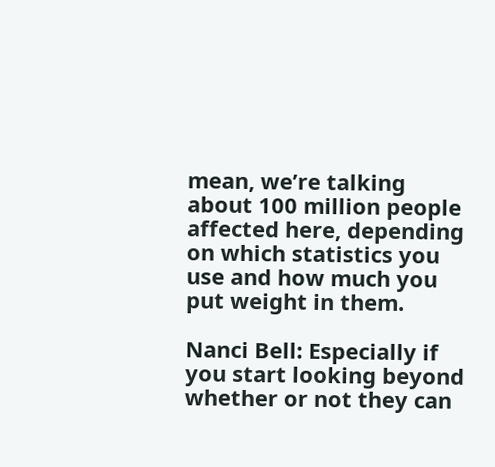mean, we’re talking about 100 million people affected here, depending on which statistics you use and how much you put weight in them.

Nanci Bell: Especially if you start looking beyond  whether or not they can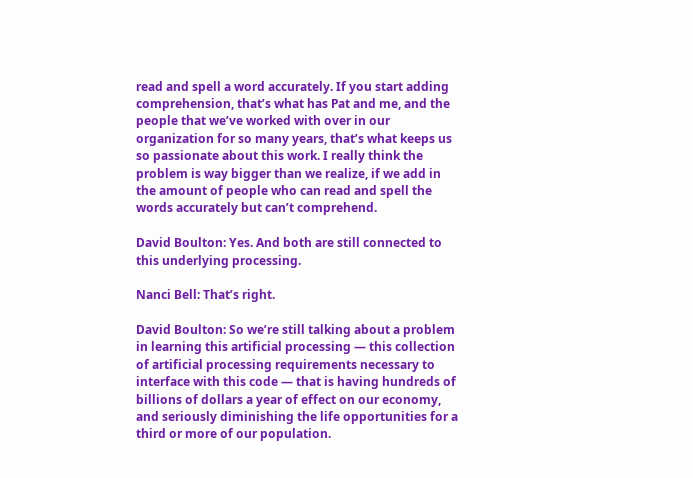read and spell a word accurately. If you start adding comprehension, that’s what has Pat and me, and the people that we’ve worked with over in our organization for so many years, that’s what keeps us so passionate about this work. I really think the problem is way bigger than we realize, if we add in the amount of people who can read and spell the words accurately but can’t comprehend.

David Boulton: Yes. And both are still connected to this underlying processing.

Nanci Bell: That’s right.

David Boulton: So we’re still talking about a problem in learning this artificial processing — this collection of artificial processing requirements necessary to interface with this code — that is having hundreds of billions of dollars a year of effect on our economy, and seriously diminishing the life opportunities for a third or more of our population.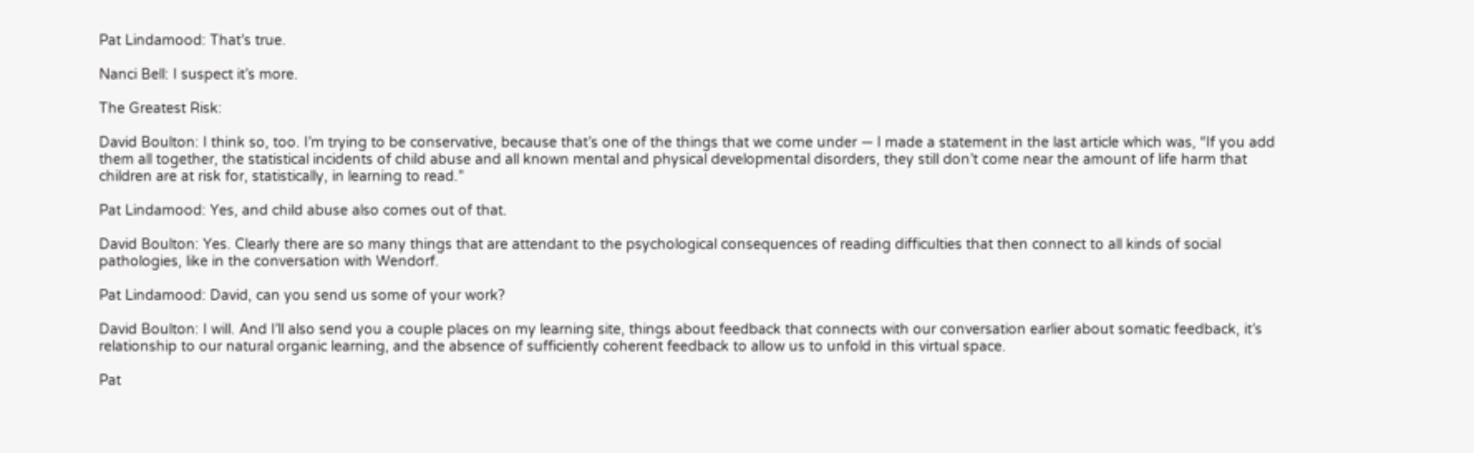Pat Lindamood: That’s true.

Nanci Bell: I suspect it’s more.

The Greatest Risk:

David Boulton: I think so, too. I’m trying to be conservative, because that’s one of the things that we come under — I made a statement in the last article which was, “If you add them all together, the statistical incidents of child abuse and all known mental and physical developmental disorders, they still don’t come near the amount of life harm that children are at risk for, statistically, in learning to read.”

Pat Lindamood: Yes, and child abuse also comes out of that.

David Boulton: Yes. Clearly there are so many things that are attendant to the psychological consequences of reading difficulties that then connect to all kinds of social pathologies, like in the conversation with Wendorf.

Pat Lindamood: David, can you send us some of your work?

David Boulton: I will. And I’ll also send you a couple places on my learning site, things about feedback that connects with our conversation earlier about somatic feedback, it’s relationship to our natural organic learning, and the absence of sufficiently coherent feedback to allow us to unfold in this virtual space.

Pat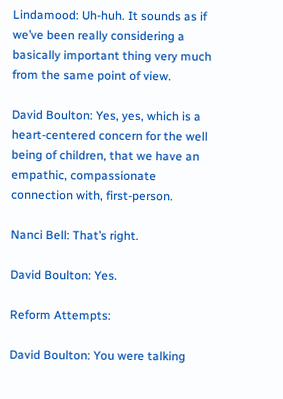Lindamood: Uh-huh. It sounds as if we’ve been really considering a basically important thing very much from the same point of view.

David Boulton: Yes, yes, which is a heart-centered concern for the well being of children, that we have an empathic, compassionate connection with, first-person.

Nanci Bell: That’s right.

David Boulton: Yes.

Reform Attempts:

David Boulton: You were talking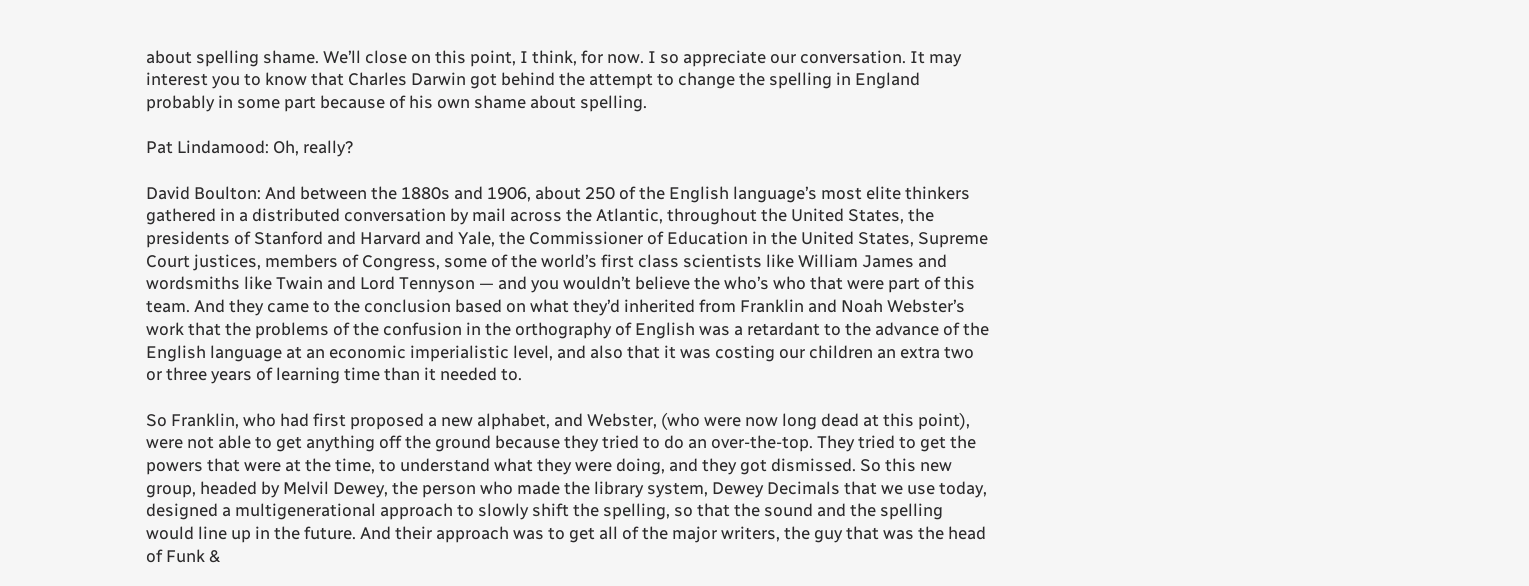about spelling shame. We’ll close on this point, I think, for now. I so appreciate our conversation. It may interest you to know that Charles Darwin got behind the attempt to change the spelling in England probably in some part because of his own shame about spelling.

Pat Lindamood: Oh, really?

David Boulton: And between the 1880s and 1906, about 250 of the English language’s most elite thinkers gathered in a distributed conversation by mail across the Atlantic, throughout the United States, the presidents of Stanford and Harvard and Yale, the Commissioner of Education in the United States, Supreme Court justices, members of Congress, some of the world’s first class scientists like William James and wordsmiths like Twain and Lord Tennyson — and you wouldn’t believe the who’s who that were part of this team. And they came to the conclusion based on what they’d inherited from Franklin and Noah Webster’s work that the problems of the confusion in the orthography of English was a retardant to the advance of the English language at an economic imperialistic level, and also that it was costing our children an extra two or three years of learning time than it needed to.

So Franklin, who had first proposed a new alphabet, and Webster, (who were now long dead at this point), were not able to get anything off the ground because they tried to do an over-the-top. They tried to get the powers that were at the time, to understand what they were doing, and they got dismissed. So this new group, headed by Melvil Dewey, the person who made the library system, Dewey Decimals that we use today,  designed a multigenerational approach to slowly shift the spelling, so that the sound and the spelling would line up in the future. And their approach was to get all of the major writers, the guy that was the head of Funk &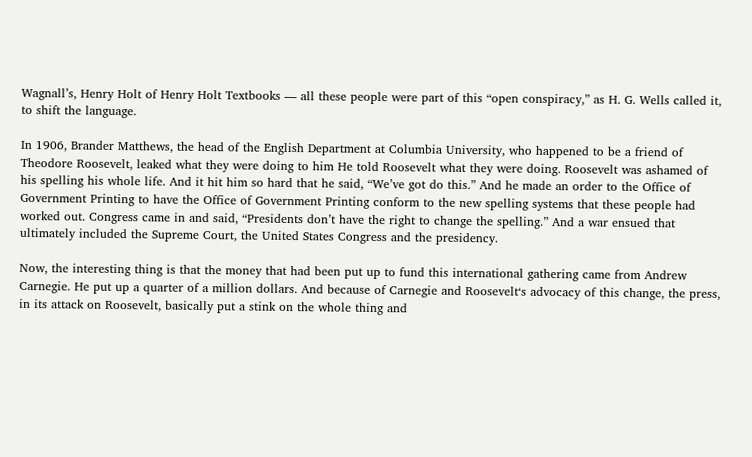Wagnall’s, Henry Holt of Henry Holt Textbooks — all these people were part of this “open conspiracy,” as H. G. Wells called it, to shift the language.

In 1906, Brander Matthews, the head of the English Department at Columbia University, who happened to be a friend of Theodore Roosevelt, leaked what they were doing to him He told Roosevelt what they were doing. Roosevelt was ashamed of his spelling his whole life. And it hit him so hard that he said, “We’ve got do this.” And he made an order to the Office of Government Printing to have the Office of Government Printing conform to the new spelling systems that these people had worked out. Congress came in and said, “Presidents don’t have the right to change the spelling.” And a war ensued that ultimately included the Supreme Court, the United States Congress and the presidency.

Now, the interesting thing is that the money that had been put up to fund this international gathering came from Andrew Carnegie. He put up a quarter of a million dollars. And because of Carnegie and Roosevelt‘s advocacy of this change, the press, in its attack on Roosevelt, basically put a stink on the whole thing and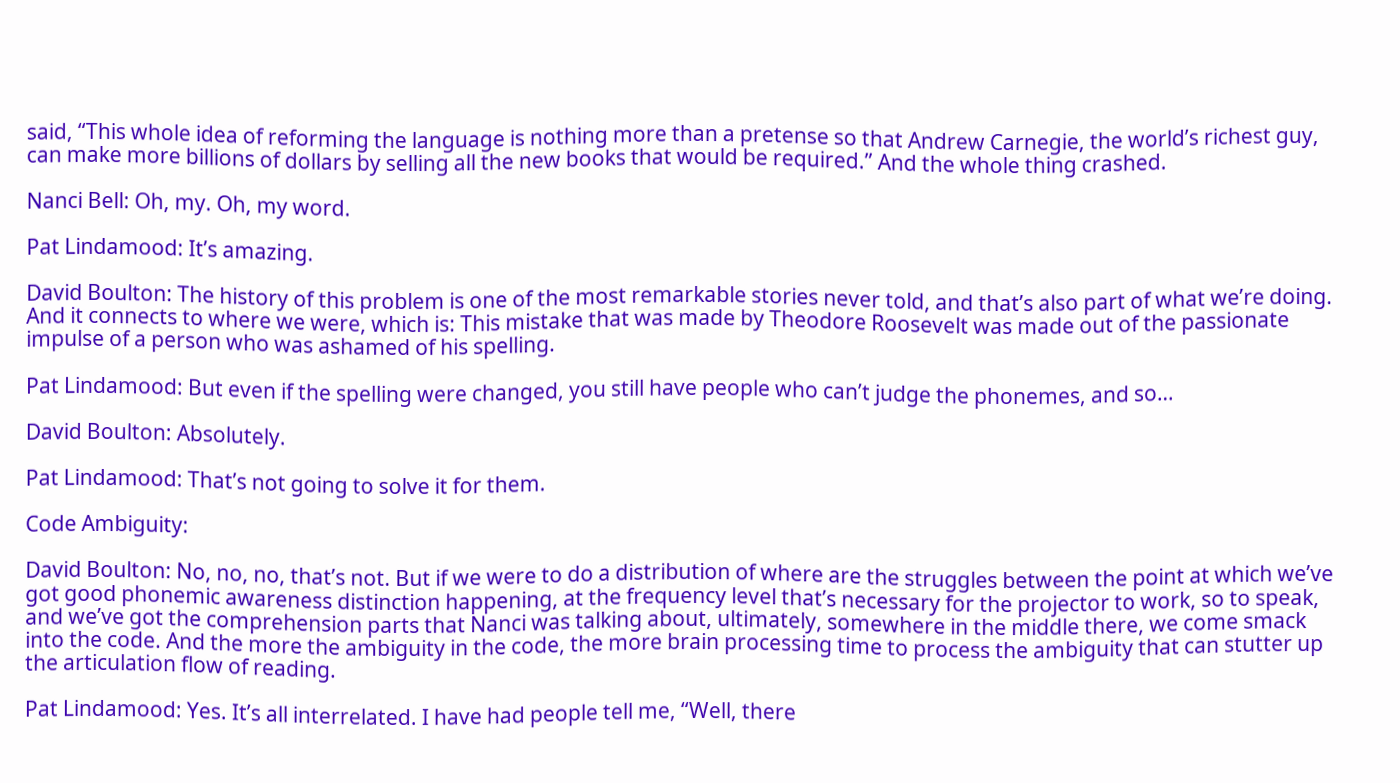said, “This whole idea of reforming the language is nothing more than a pretense so that Andrew Carnegie, the world’s richest guy, can make more billions of dollars by selling all the new books that would be required.” And the whole thing crashed.

Nanci Bell: Oh, my. Oh, my word.

Pat Lindamood: It’s amazing.

David Boulton: The history of this problem is one of the most remarkable stories never told, and that’s also part of what we’re doing. And it connects to where we were, which is: This mistake that was made by Theodore Roosevelt was made out of the passionate impulse of a person who was ashamed of his spelling.

Pat Lindamood: But even if the spelling were changed, you still have people who can’t judge the phonemes, and so…

David Boulton: Absolutely.

Pat Lindamood: That’s not going to solve it for them.

Code Ambiguity:

David Boulton: No, no, no, that’s not. But if we were to do a distribution of where are the struggles between the point at which we’ve got good phonemic awareness distinction happening, at the frequency level that’s necessary for the projector to work, so to speak, and we’ve got the comprehension parts that Nanci was talking about, ultimately, somewhere in the middle there, we come smack into the code. And the more the ambiguity in the code, the more brain processing time to process the ambiguity that can stutter up the articulation flow of reading.

Pat Lindamood: Yes. It’s all interrelated. I have had people tell me, “Well, there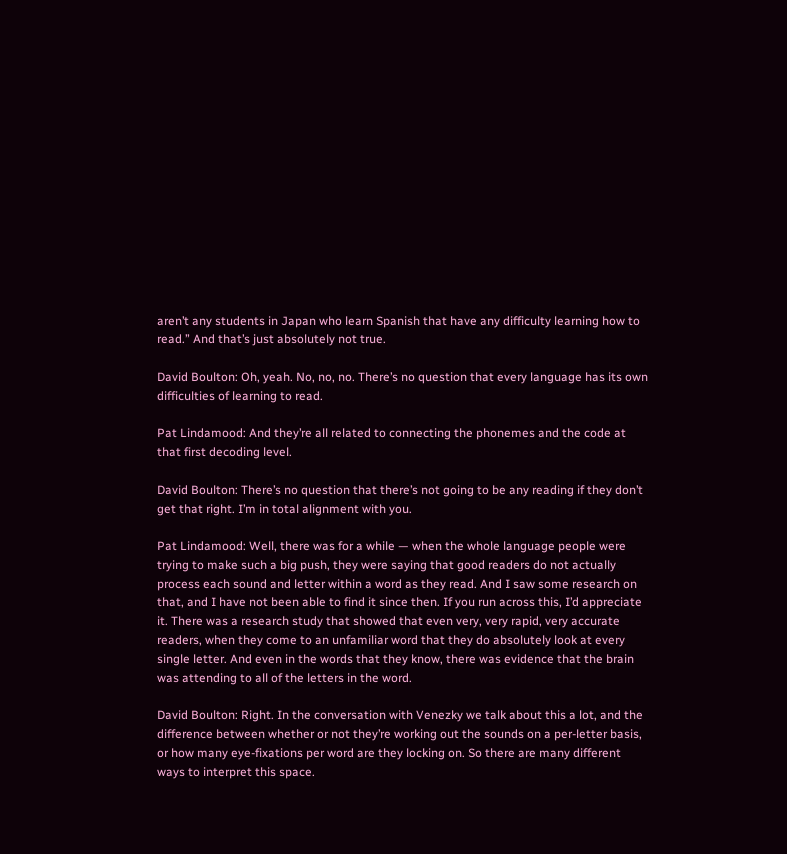aren’t any students in Japan who learn Spanish that have any difficulty learning how to read.” And that’s just absolutely not true.

David Boulton: Oh, yeah. No, no, no. There’s no question that every language has its own difficulties of learning to read.

Pat Lindamood: And they’re all related to connecting the phonemes and the code at that first decoding level.

David Boulton: There’s no question that there’s not going to be any reading if they don’t get that right. I’m in total alignment with you.

Pat Lindamood: Well, there was for a while — when the whole language people were trying to make such a big push, they were saying that good readers do not actually process each sound and letter within a word as they read. And I saw some research on that, and I have not been able to find it since then. If you run across this, I’d appreciate it. There was a research study that showed that even very, very rapid, very accurate readers, when they come to an unfamiliar word that they do absolutely look at every single letter. And even in the words that they know, there was evidence that the brain was attending to all of the letters in the word.

David Boulton: Right. In the conversation with Venezky we talk about this a lot, and the difference between whether or not they’re working out the sounds on a per-letter basis, or how many eye-fixations per word are they locking on. So there are many different ways to interpret this space.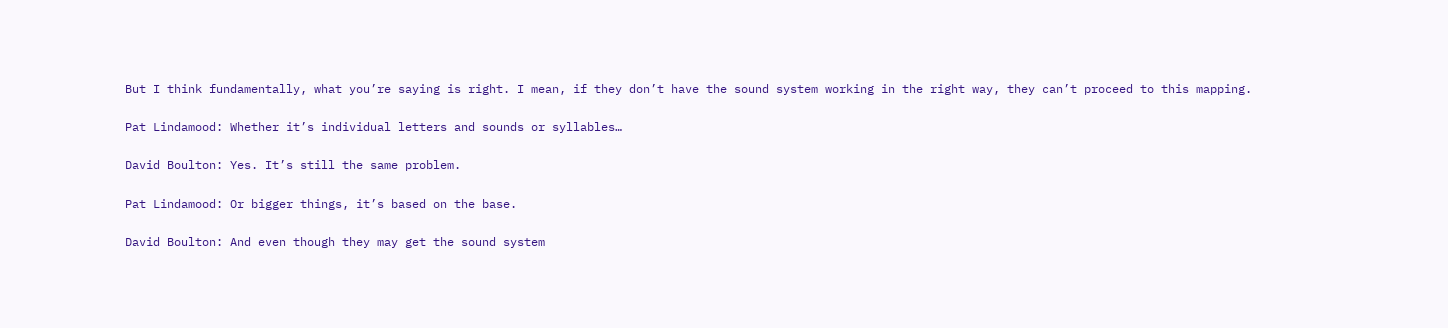But I think fundamentally, what you’re saying is right. I mean, if they don’t have the sound system working in the right way, they can’t proceed to this mapping.

Pat Lindamood: Whether it’s individual letters and sounds or syllables…

David Boulton: Yes. It’s still the same problem.

Pat Lindamood: Or bigger things, it’s based on the base.

David Boulton: And even though they may get the sound system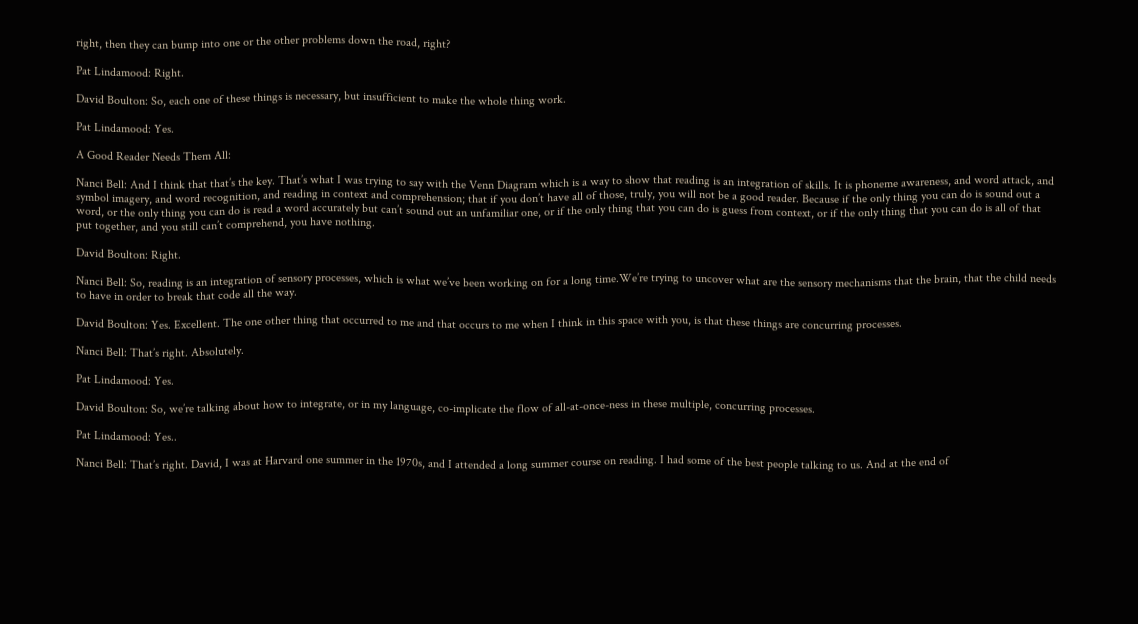right, then they can bump into one or the other problems down the road, right?

Pat Lindamood: Right.

David Boulton: So, each one of these things is necessary, but insufficient to make the whole thing work.

Pat Lindamood: Yes.

A Good Reader Needs Them All:

Nanci Bell: And I think that that’s the key. That’s what I was trying to say with the Venn Diagram which is a way to show that reading is an integration of skills. It is phoneme awareness, and word attack, and symbol imagery, and word recognition, and reading in context and comprehension; that if you don’t have all of those, truly, you will not be a good reader. Because if the only thing you can do is sound out a word, or the only thing you can do is read a word accurately but can’t sound out an unfamiliar one, or if the only thing that you can do is guess from context, or if the only thing that you can do is all of that put together, and you still can’t comprehend, you have nothing.

David Boulton: Right.

Nanci Bell: So, reading is an integration of sensory processes, which is what we’ve been working on for a long time.We’re trying to uncover what are the sensory mechanisms that the brain, that the child needs to have in order to break that code all the way.

David Boulton: Yes. Excellent. The one other thing that occurred to me and that occurs to me when I think in this space with you, is that these things are concurring processes.

Nanci Bell: That’s right. Absolutely.

Pat Lindamood: Yes.

David Boulton: So, we’re talking about how to integrate, or in my language, co-implicate the flow of all-at-once-ness in these multiple, concurring processes.

Pat Lindamood: Yes..

Nanci Bell: That’s right. David, I was at Harvard one summer in the 1970s, and I attended a long summer course on reading. I had some of the best people talking to us. And at the end of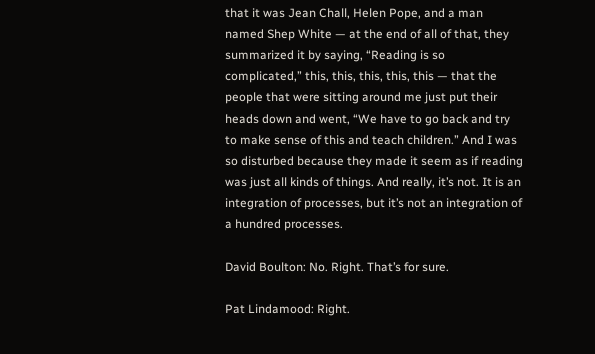that it was Jean Chall, Helen Pope, and a man named Shep White — at the end of all of that, they summarized it by saying, “Reading is so complicated,” this, this, this, this, this — that the people that were sitting around me just put their heads down and went, “We have to go back and try to make sense of this and teach children.” And I was so disturbed because they made it seem as if reading was just all kinds of things. And really, it’s not. It is an integration of processes, but it’s not an integration of a hundred processes.

David Boulton: No. Right. That’s for sure.

Pat Lindamood: Right.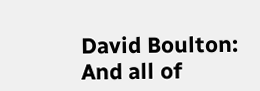David Boulton: And all of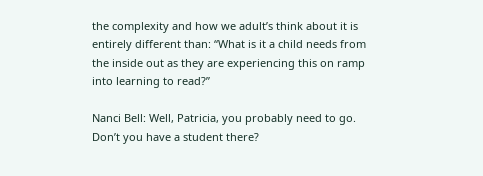the complexity and how we adult’s think about it is entirely different than: “What is it a child needs from the inside out as they are experiencing this on ramp into learning to read?”

Nanci Bell: Well, Patricia, you probably need to go. Don’t you have a student there?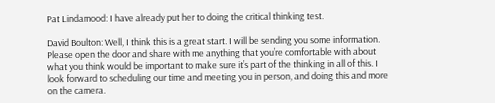Pat Lindamood: I have already put her to doing the critical thinking test.

David Boulton: Well, I think this is a great start. I will be sending you some information. Please open the door and share with me anything that you’re comfortable with about what you think would be important to make sure it’s part of the thinking in all of this. I look forward to scheduling our time and meeting you in person, and doing this and more on the camera.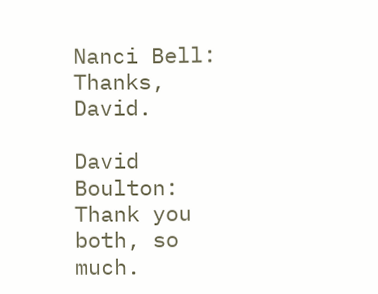Nanci Bell: Thanks, David.

David Boulton: Thank you both, so much.